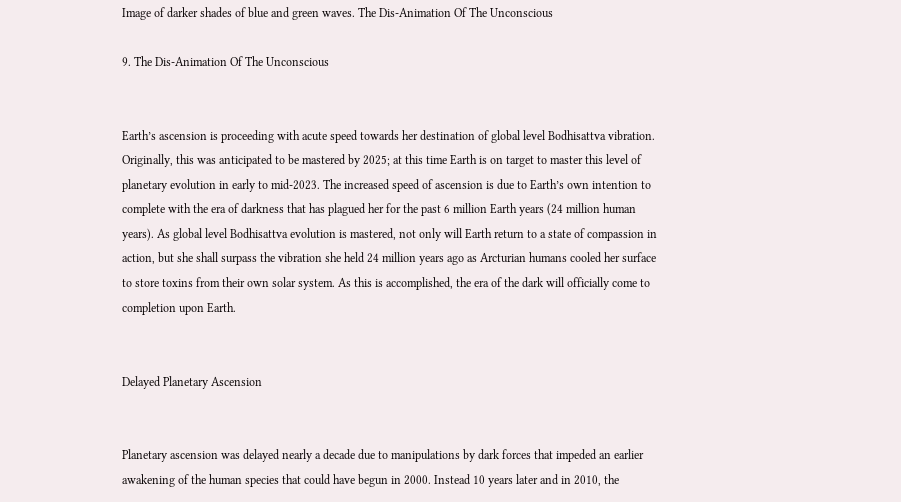Image of darker shades of blue and green waves. The Dis-Animation Of The Unconscious

9. The Dis-Animation Of The Unconscious


Earth’s ascension is proceeding with acute speed towards her destination of global level Bodhisattva vibration. Originally, this was anticipated to be mastered by 2025; at this time Earth is on target to master this level of planetary evolution in early to mid-2023. The increased speed of ascension is due to Earth’s own intention to complete with the era of darkness that has plagued her for the past 6 million Earth years (24 million human years). As global level Bodhisattva evolution is mastered, not only will Earth return to a state of compassion in action, but she shall surpass the vibration she held 24 million years ago as Arcturian humans cooled her surface to store toxins from their own solar system. As this is accomplished, the era of the dark will officially come to completion upon Earth.


Delayed Planetary Ascension


Planetary ascension was delayed nearly a decade due to manipulations by dark forces that impeded an earlier awakening of the human species that could have begun in 2000. Instead 10 years later and in 2010, the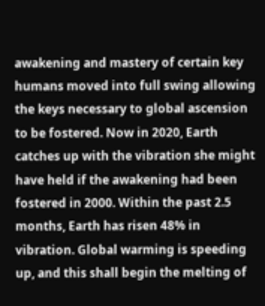awakening and mastery of certain key humans moved into full swing allowing the keys necessary to global ascension to be fostered. Now in 2020, Earth catches up with the vibration she might have held if the awakening had been fostered in 2000. Within the past 2.5 months, Earth has risen 48% in vibration. Global warming is speeding up, and this shall begin the melting of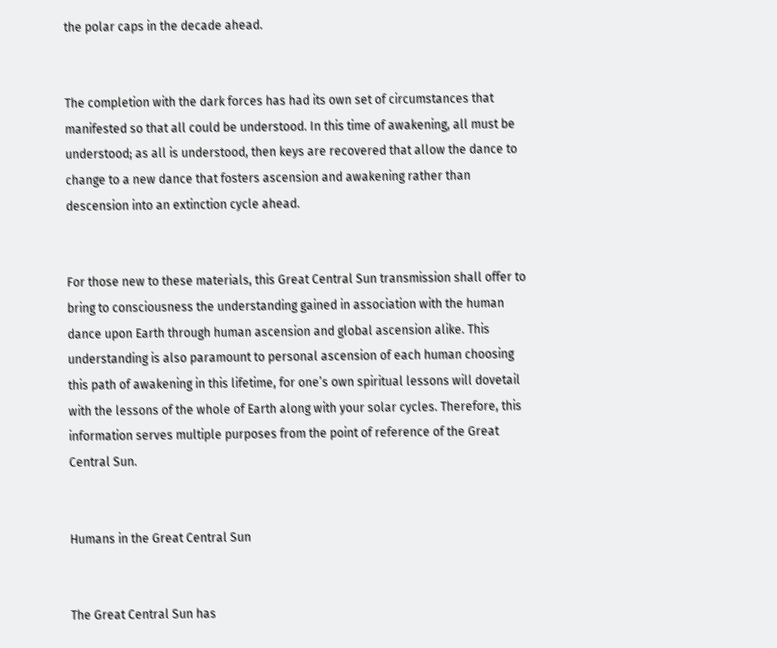the polar caps in the decade ahead.


The completion with the dark forces has had its own set of circumstances that manifested so that all could be understood. In this time of awakening, all must be understood; as all is understood, then keys are recovered that allow the dance to change to a new dance that fosters ascension and awakening rather than descension into an extinction cycle ahead.


For those new to these materials, this Great Central Sun transmission shall offer to bring to consciousness the understanding gained in association with the human dance upon Earth through human ascension and global ascension alike. This understanding is also paramount to personal ascension of each human choosing this path of awakening in this lifetime, for one’s own spiritual lessons will dovetail with the lessons of the whole of Earth along with your solar cycles. Therefore, this information serves multiple purposes from the point of reference of the Great Central Sun.


Humans in the Great Central Sun


The Great Central Sun has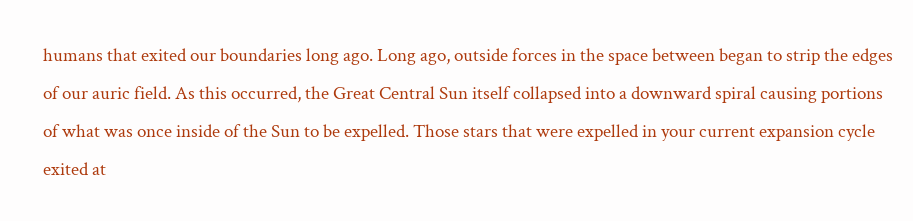humans that exited our boundaries long ago. Long ago, outside forces in the space between began to strip the edges of our auric field. As this occurred, the Great Central Sun itself collapsed into a downward spiral causing portions of what was once inside of the Sun to be expelled. Those stars that were expelled in your current expansion cycle exited at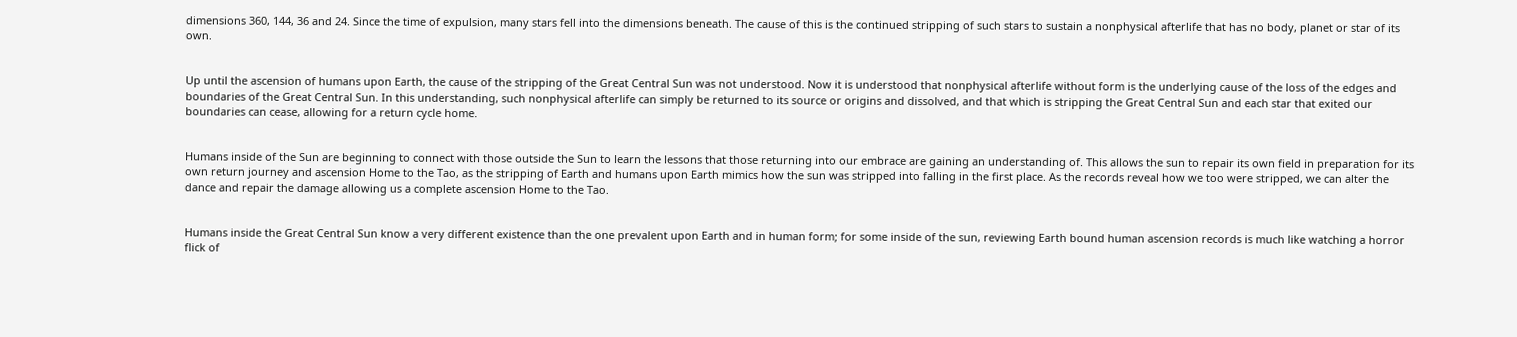dimensions 360, 144, 36 and 24. Since the time of expulsion, many stars fell into the dimensions beneath. The cause of this is the continued stripping of such stars to sustain a nonphysical afterlife that has no body, planet or star of its own.


Up until the ascension of humans upon Earth, the cause of the stripping of the Great Central Sun was not understood. Now it is understood that nonphysical afterlife without form is the underlying cause of the loss of the edges and boundaries of the Great Central Sun. In this understanding, such nonphysical afterlife can simply be returned to its source or origins and dissolved, and that which is stripping the Great Central Sun and each star that exited our boundaries can cease, allowing for a return cycle home.


Humans inside of the Sun are beginning to connect with those outside the Sun to learn the lessons that those returning into our embrace are gaining an understanding of. This allows the sun to repair its own field in preparation for its own return journey and ascension Home to the Tao, as the stripping of Earth and humans upon Earth mimics how the sun was stripped into falling in the first place. As the records reveal how we too were stripped, we can alter the dance and repair the damage allowing us a complete ascension Home to the Tao.


Humans inside the Great Central Sun know a very different existence than the one prevalent upon Earth and in human form; for some inside of the sun, reviewing Earth bound human ascension records is much like watching a horror flick of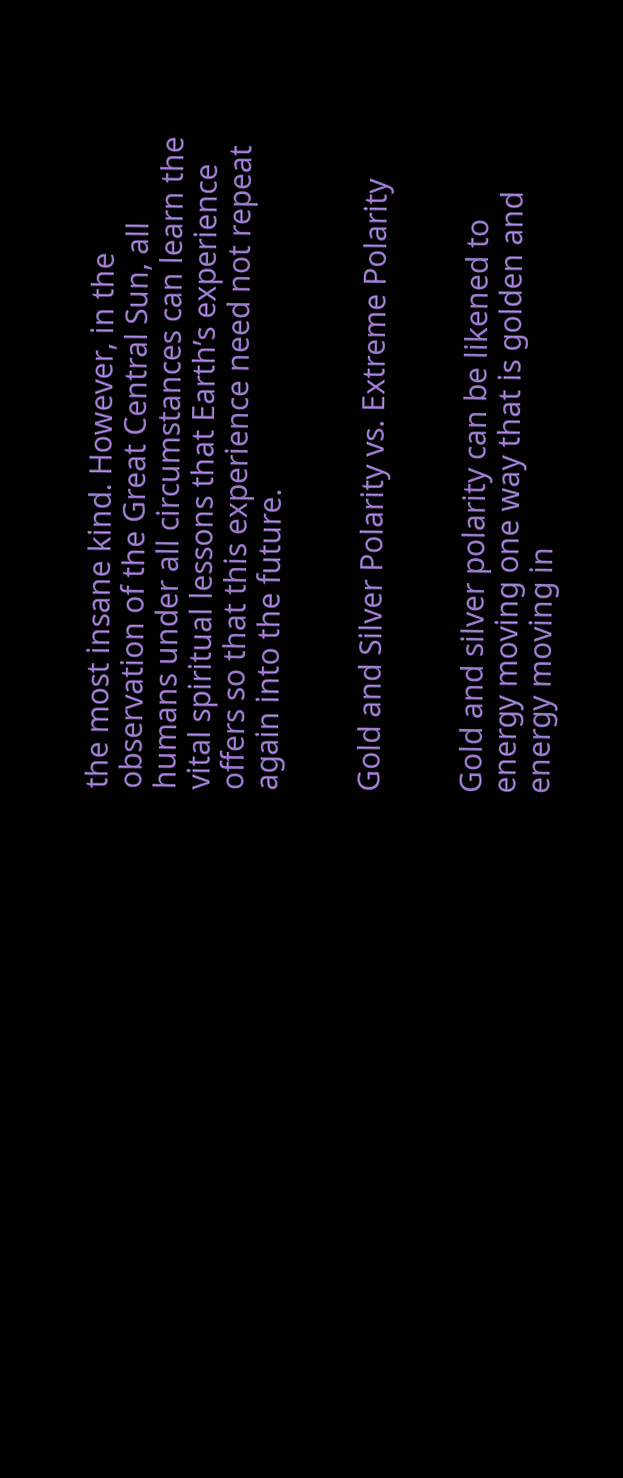the most insane kind. However, in the observation of the Great Central Sun, all humans under all circumstances can learn the vital spiritual lessons that Earth’s experience offers so that this experience need not repeat again into the future.


Gold and Silver Polarity vs. Extreme Polarity


Gold and silver polarity can be likened to energy moving one way that is golden and energy moving in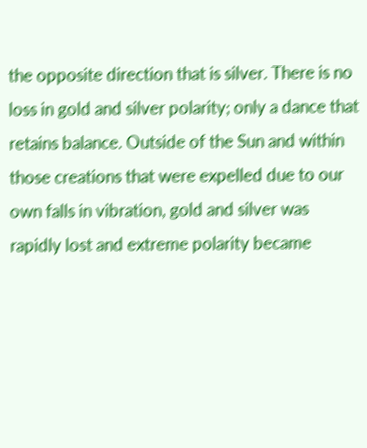the opposite direction that is silver. There is no loss in gold and silver polarity; only a dance that retains balance. Outside of the Sun and within those creations that were expelled due to our own falls in vibration, gold and silver was rapidly lost and extreme polarity became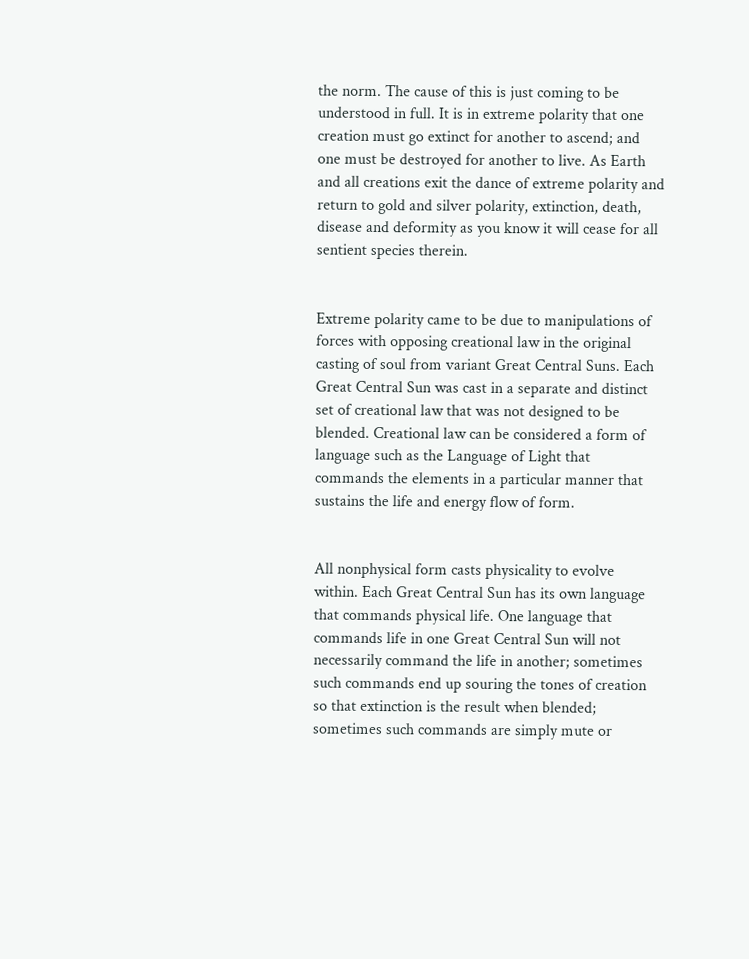the norm. The cause of this is just coming to be understood in full. It is in extreme polarity that one creation must go extinct for another to ascend; and one must be destroyed for another to live. As Earth and all creations exit the dance of extreme polarity and return to gold and silver polarity, extinction, death, disease and deformity as you know it will cease for all sentient species therein.


Extreme polarity came to be due to manipulations of forces with opposing creational law in the original casting of soul from variant Great Central Suns. Each Great Central Sun was cast in a separate and distinct set of creational law that was not designed to be blended. Creational law can be considered a form of language such as the Language of Light that commands the elements in a particular manner that sustains the life and energy flow of form.


All nonphysical form casts physicality to evolve within. Each Great Central Sun has its own language that commands physical life. One language that commands life in one Great Central Sun will not necessarily command the life in another; sometimes such commands end up souring the tones of creation so that extinction is the result when blended; sometimes such commands are simply mute or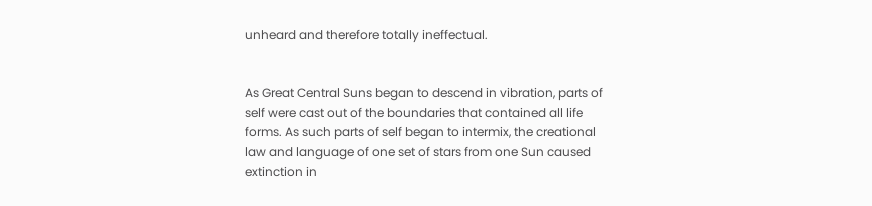unheard and therefore totally ineffectual.


As Great Central Suns began to descend in vibration, parts of self were cast out of the boundaries that contained all life forms. As such parts of self began to intermix, the creational law and language of one set of stars from one Sun caused extinction in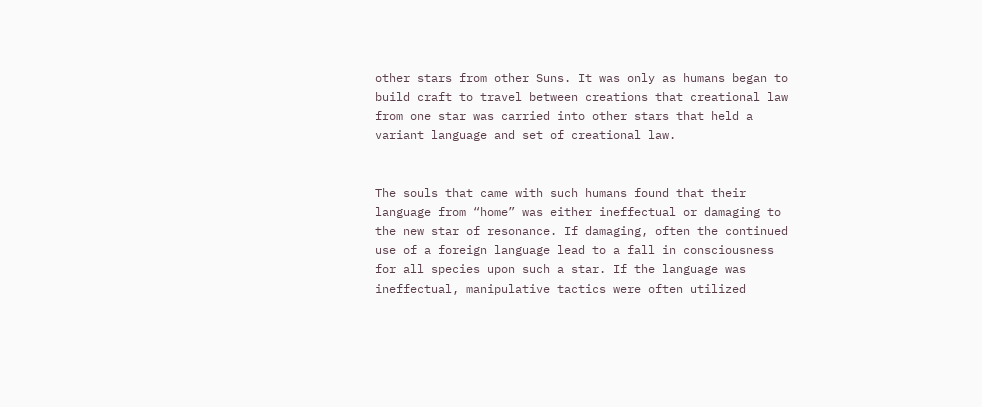other stars from other Suns. It was only as humans began to build craft to travel between creations that creational law from one star was carried into other stars that held a variant language and set of creational law.


The souls that came with such humans found that their language from “home” was either ineffectual or damaging to the new star of resonance. If damaging, often the continued use of a foreign language lead to a fall in consciousness for all species upon such a star. If the language was ineffectual, manipulative tactics were often utilized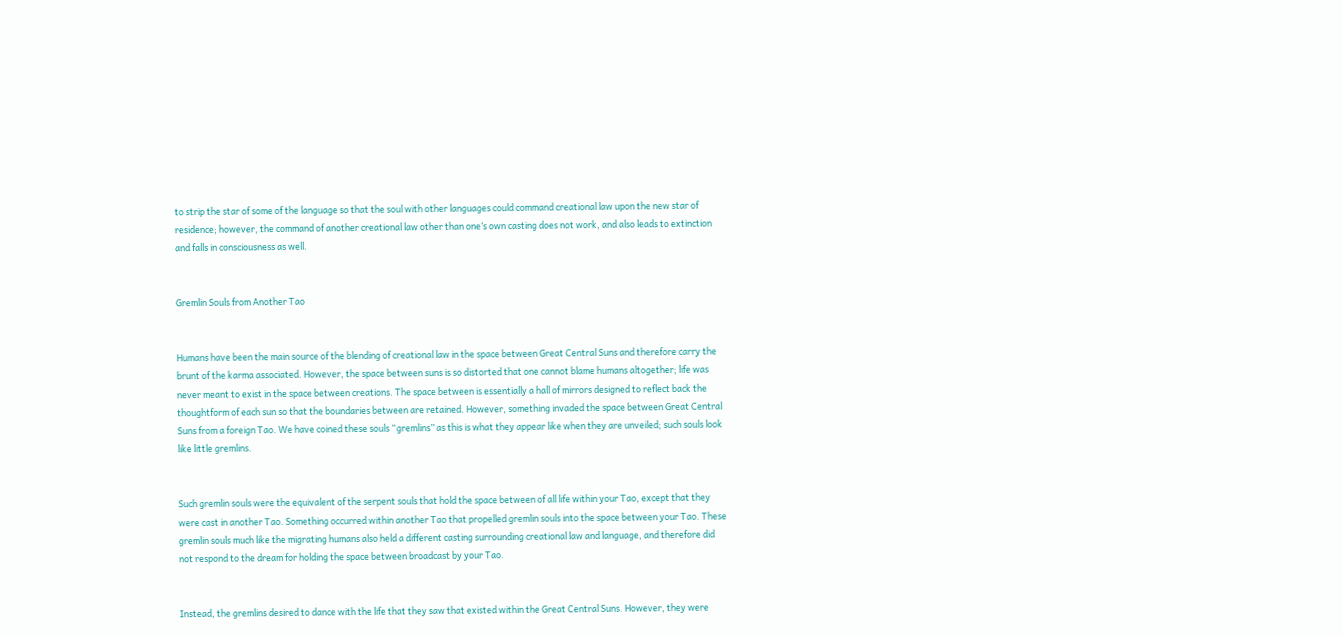to strip the star of some of the language so that the soul with other languages could command creational law upon the new star of residence; however, the command of another creational law other than one’s own casting does not work, and also leads to extinction and falls in consciousness as well.


Gremlin Souls from Another Tao


Humans have been the main source of the blending of creational law in the space between Great Central Suns and therefore carry the brunt of the karma associated. However, the space between suns is so distorted that one cannot blame humans altogether; life was never meant to exist in the space between creations. The space between is essentially a hall of mirrors designed to reflect back the thoughtform of each sun so that the boundaries between are retained. However, something invaded the space between Great Central Suns from a foreign Tao. We have coined these souls “gremlins” as this is what they appear like when they are unveiled; such souls look like little gremlins.


Such gremlin souls were the equivalent of the serpent souls that hold the space between of all life within your Tao, except that they were cast in another Tao. Something occurred within another Tao that propelled gremlin souls into the space between your Tao. These gremlin souls much like the migrating humans also held a different casting surrounding creational law and language, and therefore did not respond to the dream for holding the space between broadcast by your Tao.


Instead, the gremlins desired to dance with the life that they saw that existed within the Great Central Suns. However, they were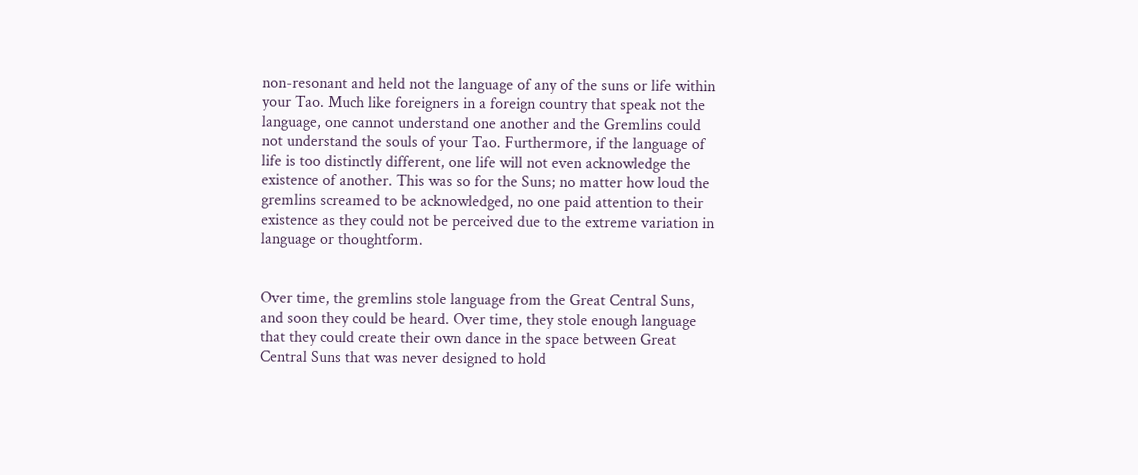non-resonant and held not the language of any of the suns or life within your Tao. Much like foreigners in a foreign country that speak not the language, one cannot understand one another and the Gremlins could not understand the souls of your Tao. Furthermore, if the language of life is too distinctly different, one life will not even acknowledge the existence of another. This was so for the Suns; no matter how loud the gremlins screamed to be acknowledged, no one paid attention to their existence as they could not be perceived due to the extreme variation in language or thoughtform.


Over time, the gremlins stole language from the Great Central Suns, and soon they could be heard. Over time, they stole enough language that they could create their own dance in the space between Great Central Suns that was never designed to hold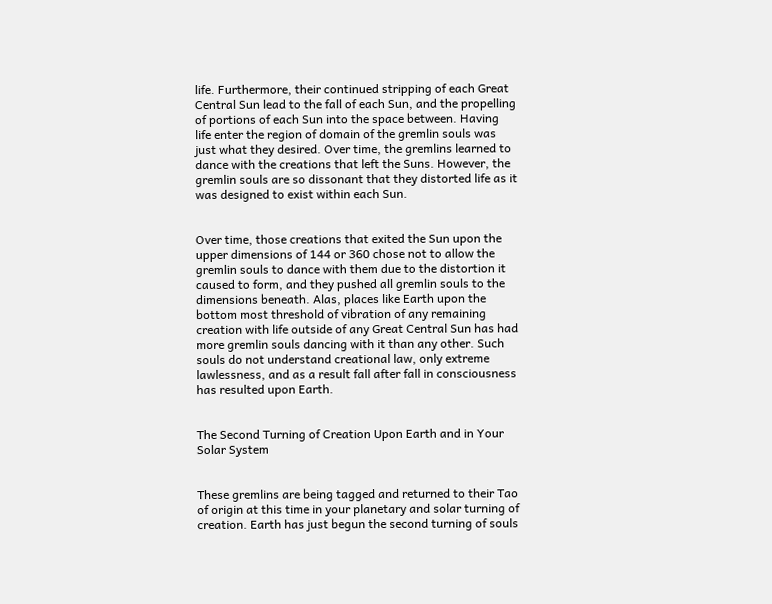life. Furthermore, their continued stripping of each Great Central Sun lead to the fall of each Sun, and the propelling of portions of each Sun into the space between. Having life enter the region of domain of the gremlin souls was just what they desired. Over time, the gremlins learned to dance with the creations that left the Suns. However, the gremlin souls are so dissonant that they distorted life as it was designed to exist within each Sun.


Over time, those creations that exited the Sun upon the upper dimensions of 144 or 360 chose not to allow the gremlin souls to dance with them due to the distortion it caused to form, and they pushed all gremlin souls to the dimensions beneath. Alas, places like Earth upon the bottom most threshold of vibration of any remaining creation with life outside of any Great Central Sun has had more gremlin souls dancing with it than any other. Such souls do not understand creational law, only extreme lawlessness, and as a result fall after fall in consciousness has resulted upon Earth.


The Second Turning of Creation Upon Earth and in Your Solar System


These gremlins are being tagged and returned to their Tao of origin at this time in your planetary and solar turning of creation. Earth has just begun the second turning of souls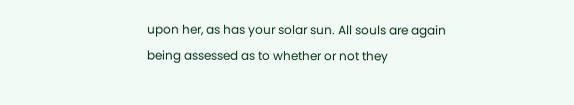upon her, as has your solar sun. All souls are again being assessed as to whether or not they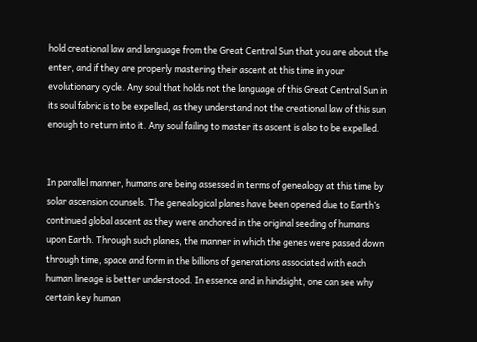hold creational law and language from the Great Central Sun that you are about the enter, and if they are properly mastering their ascent at this time in your evolutionary cycle. Any soul that holds not the language of this Great Central Sun in its soul fabric is to be expelled, as they understand not the creational law of this sun enough to return into it. Any soul failing to master its ascent is also to be expelled.


In parallel manner, humans are being assessed in terms of genealogy at this time by solar ascension counsels. The genealogical planes have been opened due to Earth’s continued global ascent as they were anchored in the original seeding of humans upon Earth. Through such planes, the manner in which the genes were passed down through time, space and form in the billions of generations associated with each human lineage is better understood. In essence and in hindsight, one can see why certain key human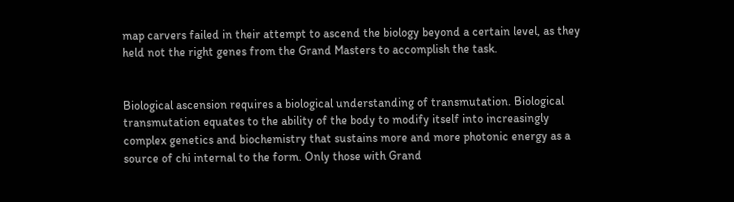map carvers failed in their attempt to ascend the biology beyond a certain level, as they held not the right genes from the Grand Masters to accomplish the task.


Biological ascension requires a biological understanding of transmutation. Biological transmutation equates to the ability of the body to modify itself into increasingly complex genetics and biochemistry that sustains more and more photonic energy as a source of chi internal to the form. Only those with Grand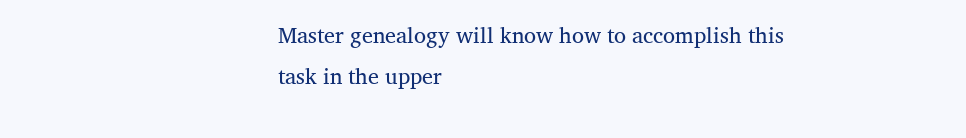Master genealogy will know how to accomplish this task in the upper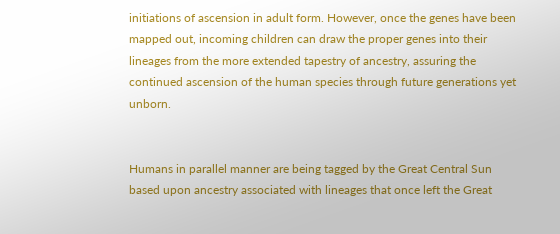initiations of ascension in adult form. However, once the genes have been mapped out, incoming children can draw the proper genes into their lineages from the more extended tapestry of ancestry, assuring the continued ascension of the human species through future generations yet unborn.


Humans in parallel manner are being tagged by the Great Central Sun based upon ancestry associated with lineages that once left the Great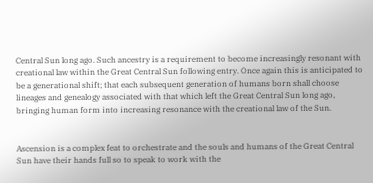Central Sun long ago. Such ancestry is a requirement to become increasingly resonant with creational law within the Great Central Sun following entry. Once again this is anticipated to be a generational shift; that each subsequent generation of humans born shall choose lineages and genealogy associated with that which left the Great Central Sun long ago, bringing human form into increasing resonance with the creational law of the Sun.


Ascension is a complex feat to orchestrate and the souls and humans of the Great Central Sun have their hands full so to speak to work with the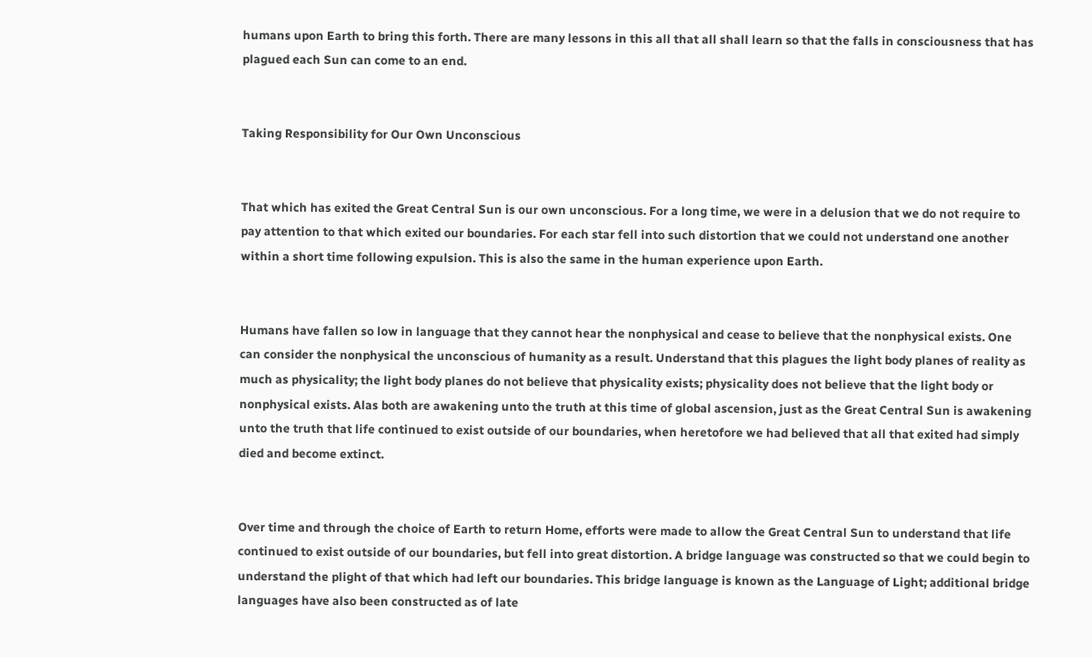humans upon Earth to bring this forth. There are many lessons in this all that all shall learn so that the falls in consciousness that has plagued each Sun can come to an end.


Taking Responsibility for Our Own Unconscious


That which has exited the Great Central Sun is our own unconscious. For a long time, we were in a delusion that we do not require to pay attention to that which exited our boundaries. For each star fell into such distortion that we could not understand one another within a short time following expulsion. This is also the same in the human experience upon Earth.


Humans have fallen so low in language that they cannot hear the nonphysical and cease to believe that the nonphysical exists. One can consider the nonphysical the unconscious of humanity as a result. Understand that this plagues the light body planes of reality as much as physicality; the light body planes do not believe that physicality exists; physicality does not believe that the light body or nonphysical exists. Alas both are awakening unto the truth at this time of global ascension, just as the Great Central Sun is awakening unto the truth that life continued to exist outside of our boundaries, when heretofore we had believed that all that exited had simply died and become extinct.


Over time and through the choice of Earth to return Home, efforts were made to allow the Great Central Sun to understand that life continued to exist outside of our boundaries, but fell into great distortion. A bridge language was constructed so that we could begin to understand the plight of that which had left our boundaries. This bridge language is known as the Language of Light; additional bridge languages have also been constructed as of late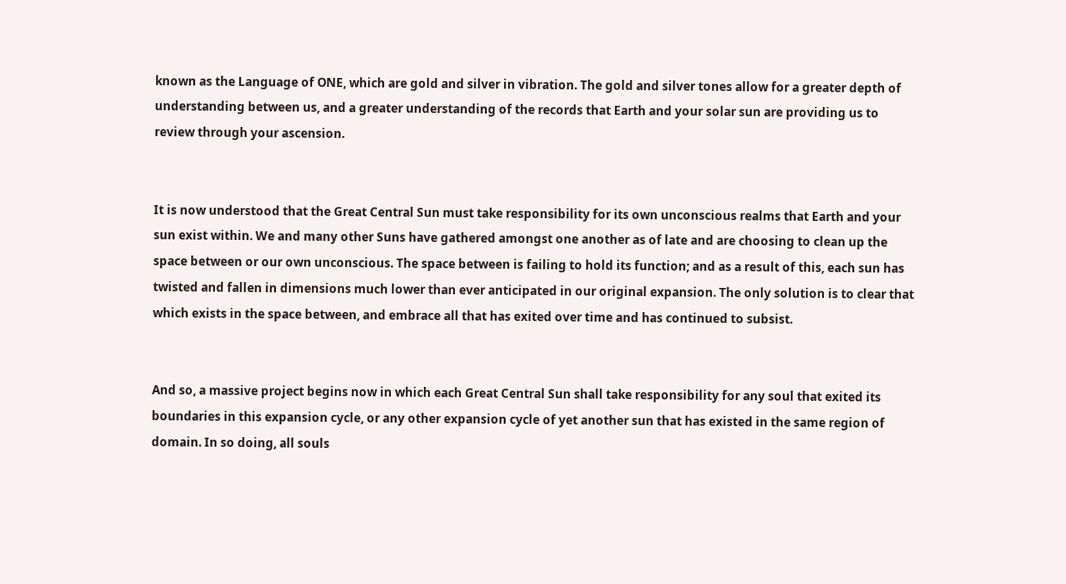known as the Language of ONE, which are gold and silver in vibration. The gold and silver tones allow for a greater depth of understanding between us, and a greater understanding of the records that Earth and your solar sun are providing us to review through your ascension.


It is now understood that the Great Central Sun must take responsibility for its own unconscious realms that Earth and your sun exist within. We and many other Suns have gathered amongst one another as of late and are choosing to clean up the space between or our own unconscious. The space between is failing to hold its function; and as a result of this, each sun has twisted and fallen in dimensions much lower than ever anticipated in our original expansion. The only solution is to clear that which exists in the space between, and embrace all that has exited over time and has continued to subsist.


And so, a massive project begins now in which each Great Central Sun shall take responsibility for any soul that exited its boundaries in this expansion cycle, or any other expansion cycle of yet another sun that has existed in the same region of domain. In so doing, all souls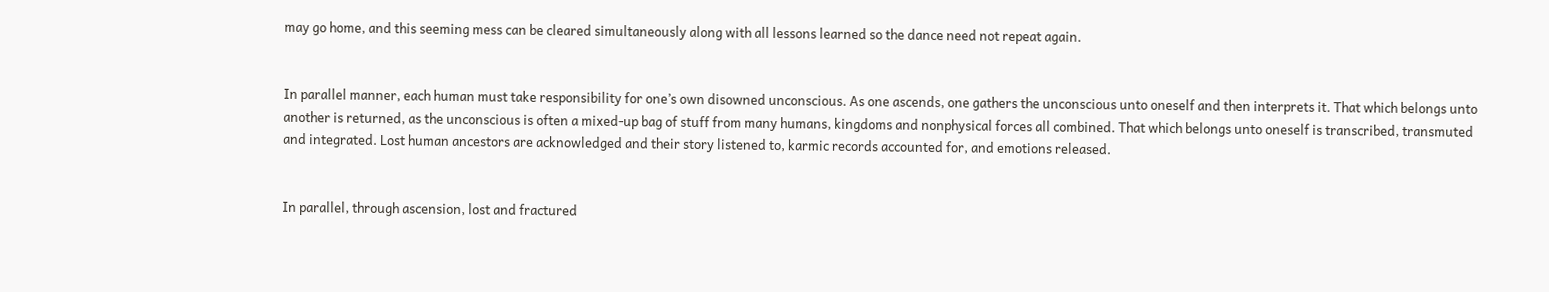may go home, and this seeming mess can be cleared simultaneously along with all lessons learned so the dance need not repeat again.


In parallel manner, each human must take responsibility for one’s own disowned unconscious. As one ascends, one gathers the unconscious unto oneself and then interprets it. That which belongs unto another is returned, as the unconscious is often a mixed-up bag of stuff from many humans, kingdoms and nonphysical forces all combined. That which belongs unto oneself is transcribed, transmuted and integrated. Lost human ancestors are acknowledged and their story listened to, karmic records accounted for, and emotions released.


In parallel, through ascension, lost and fractured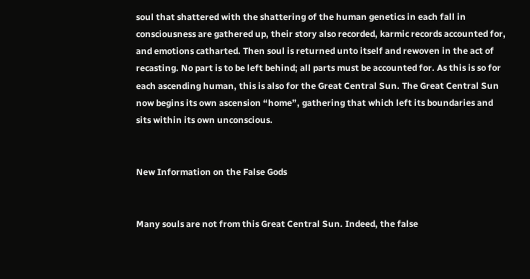soul that shattered with the shattering of the human genetics in each fall in consciousness are gathered up, their story also recorded, karmic records accounted for, and emotions catharted. Then soul is returned unto itself and rewoven in the act of recasting. No part is to be left behind; all parts must be accounted for. As this is so for each ascending human, this is also for the Great Central Sun. The Great Central Sun now begins its own ascension “home”, gathering that which left its boundaries and sits within its own unconscious.


New Information on the False Gods


Many souls are not from this Great Central Sun. Indeed, the false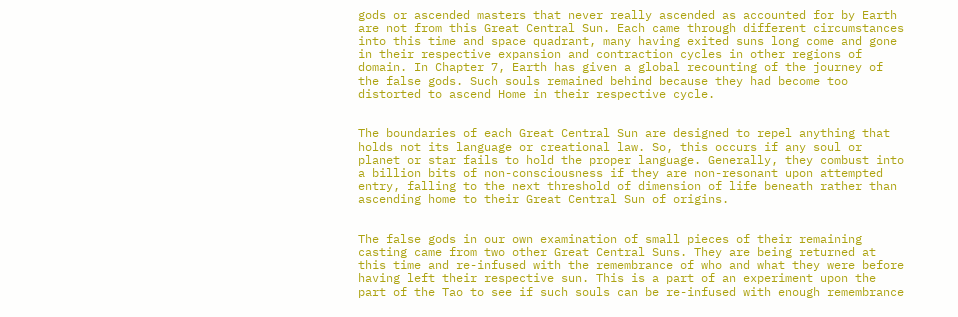gods or ascended masters that never really ascended as accounted for by Earth are not from this Great Central Sun. Each came through different circumstances into this time and space quadrant, many having exited suns long come and gone in their respective expansion and contraction cycles in other regions of domain. In Chapter 7, Earth has given a global recounting of the journey of the false gods. Such souls remained behind because they had become too distorted to ascend Home in their respective cycle.


The boundaries of each Great Central Sun are designed to repel anything that holds not its language or creational law. So, this occurs if any soul or planet or star fails to hold the proper language. Generally, they combust into a billion bits of non-consciousness if they are non-resonant upon attempted entry, falling to the next threshold of dimension of life beneath rather than ascending home to their Great Central Sun of origins.


The false gods in our own examination of small pieces of their remaining casting came from two other Great Central Suns. They are being returned at this time and re-infused with the remembrance of who and what they were before having left their respective sun. This is a part of an experiment upon the part of the Tao to see if such souls can be re-infused with enough remembrance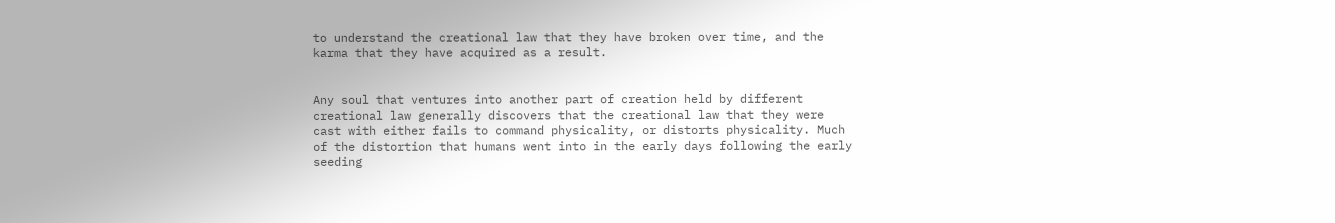to understand the creational law that they have broken over time, and the karma that they have acquired as a result.


Any soul that ventures into another part of creation held by different creational law generally discovers that the creational law that they were cast with either fails to command physicality, or distorts physicality. Much of the distortion that humans went into in the early days following the early seeding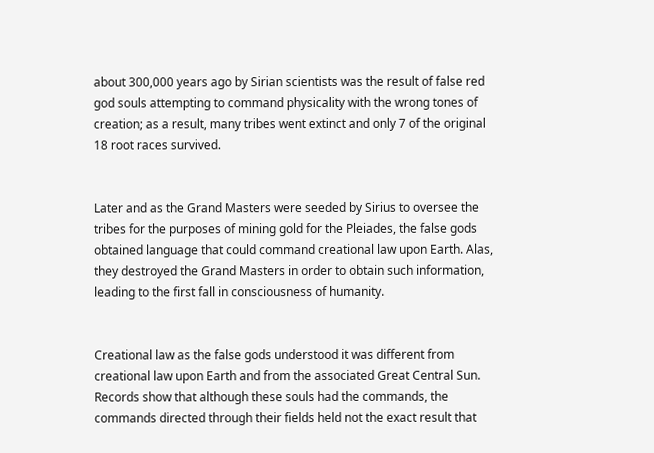about 300,000 years ago by Sirian scientists was the result of false red god souls attempting to command physicality with the wrong tones of creation; as a result, many tribes went extinct and only 7 of the original 18 root races survived.


Later and as the Grand Masters were seeded by Sirius to oversee the tribes for the purposes of mining gold for the Pleiades, the false gods obtained language that could command creational law upon Earth. Alas, they destroyed the Grand Masters in order to obtain such information, leading to the first fall in consciousness of humanity.


Creational law as the false gods understood it was different from creational law upon Earth and from the associated Great Central Sun. Records show that although these souls had the commands, the commands directed through their fields held not the exact result that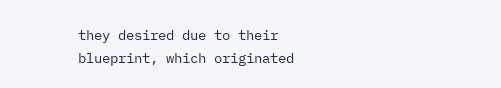they desired due to their blueprint, which originated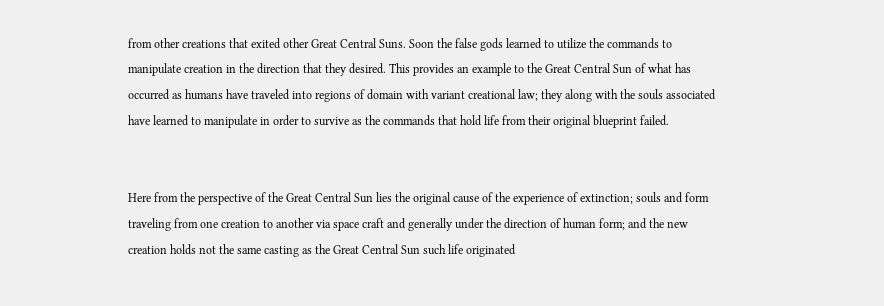from other creations that exited other Great Central Suns. Soon the false gods learned to utilize the commands to manipulate creation in the direction that they desired. This provides an example to the Great Central Sun of what has occurred as humans have traveled into regions of domain with variant creational law; they along with the souls associated have learned to manipulate in order to survive as the commands that hold life from their original blueprint failed.


Here from the perspective of the Great Central Sun lies the original cause of the experience of extinction; souls and form traveling from one creation to another via space craft and generally under the direction of human form; and the new creation holds not the same casting as the Great Central Sun such life originated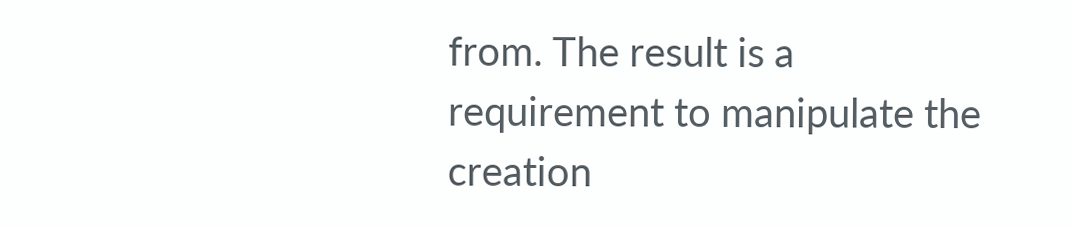from. The result is a requirement to manipulate the creation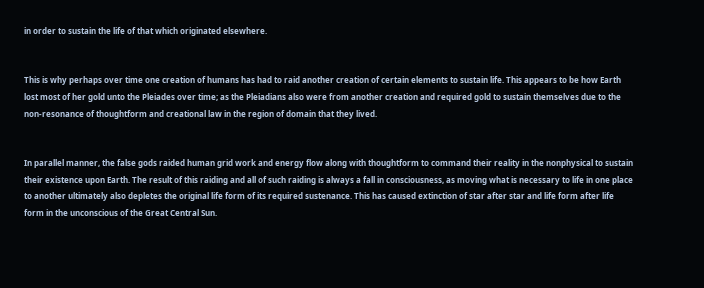in order to sustain the life of that which originated elsewhere.


This is why perhaps over time one creation of humans has had to raid another creation of certain elements to sustain life. This appears to be how Earth lost most of her gold unto the Pleiades over time; as the Pleiadians also were from another creation and required gold to sustain themselves due to the non-resonance of thoughtform and creational law in the region of domain that they lived.


In parallel manner, the false gods raided human grid work and energy flow along with thoughtform to command their reality in the nonphysical to sustain their existence upon Earth. The result of this raiding and all of such raiding is always a fall in consciousness, as moving what is necessary to life in one place to another ultimately also depletes the original life form of its required sustenance. This has caused extinction of star after star and life form after life form in the unconscious of the Great Central Sun.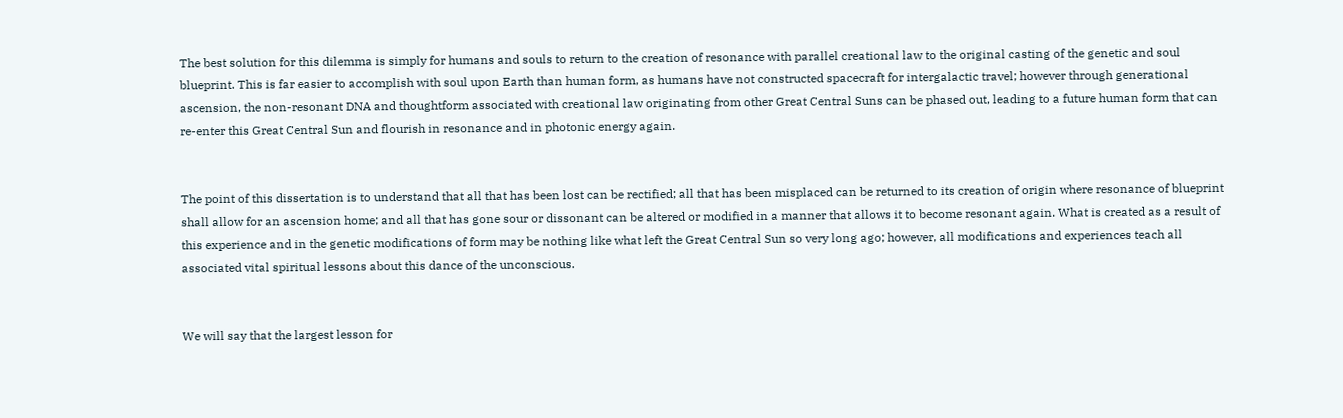The best solution for this dilemma is simply for humans and souls to return to the creation of resonance with parallel creational law to the original casting of the genetic and soul blueprint. This is far easier to accomplish with soul upon Earth than human form, as humans have not constructed spacecraft for intergalactic travel; however through generational ascension, the non-resonant DNA and thoughtform associated with creational law originating from other Great Central Suns can be phased out, leading to a future human form that can re-enter this Great Central Sun and flourish in resonance and in photonic energy again.


The point of this dissertation is to understand that all that has been lost can be rectified; all that has been misplaced can be returned to its creation of origin where resonance of blueprint shall allow for an ascension home; and all that has gone sour or dissonant can be altered or modified in a manner that allows it to become resonant again. What is created as a result of this experience and in the genetic modifications of form may be nothing like what left the Great Central Sun so very long ago; however, all modifications and experiences teach all associated vital spiritual lessons about this dance of the unconscious.


We will say that the largest lesson for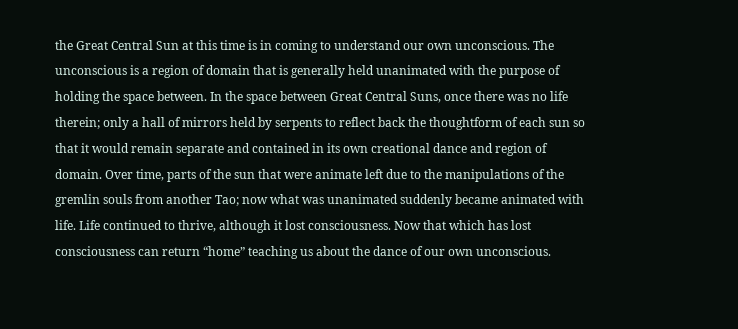the Great Central Sun at this time is in coming to understand our own unconscious. The unconscious is a region of domain that is generally held unanimated with the purpose of holding the space between. In the space between Great Central Suns, once there was no life therein; only a hall of mirrors held by serpents to reflect back the thoughtform of each sun so that it would remain separate and contained in its own creational dance and region of domain. Over time, parts of the sun that were animate left due to the manipulations of the gremlin souls from another Tao; now what was unanimated suddenly became animated with life. Life continued to thrive, although it lost consciousness. Now that which has lost consciousness can return “home” teaching us about the dance of our own unconscious.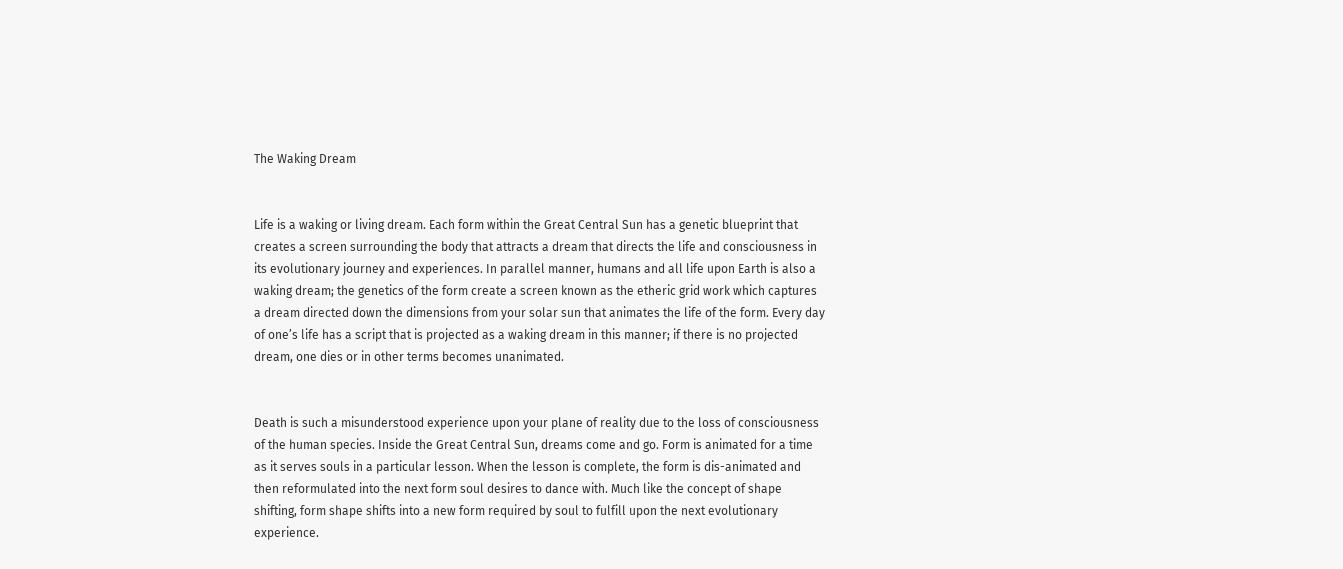The Waking Dream


Life is a waking or living dream. Each form within the Great Central Sun has a genetic blueprint that creates a screen surrounding the body that attracts a dream that directs the life and consciousness in its evolutionary journey and experiences. In parallel manner, humans and all life upon Earth is also a waking dream; the genetics of the form create a screen known as the etheric grid work which captures a dream directed down the dimensions from your solar sun that animates the life of the form. Every day of one’s life has a script that is projected as a waking dream in this manner; if there is no projected dream, one dies or in other terms becomes unanimated.


Death is such a misunderstood experience upon your plane of reality due to the loss of consciousness of the human species. Inside the Great Central Sun, dreams come and go. Form is animated for a time as it serves souls in a particular lesson. When the lesson is complete, the form is dis-animated and then reformulated into the next form soul desires to dance with. Much like the concept of shape shifting, form shape shifts into a new form required by soul to fulfill upon the next evolutionary experience.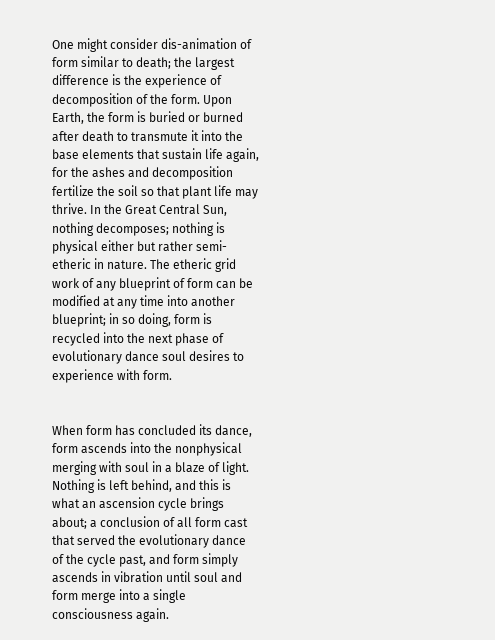One might consider dis-animation of form similar to death; the largest difference is the experience of decomposition of the form. Upon Earth, the form is buried or burned after death to transmute it into the base elements that sustain life again, for the ashes and decomposition fertilize the soil so that plant life may thrive. In the Great Central Sun, nothing decomposes; nothing is physical either but rather semi-etheric in nature. The etheric grid work of any blueprint of form can be modified at any time into another blueprint; in so doing, form is recycled into the next phase of evolutionary dance soul desires to experience with form.


When form has concluded its dance, form ascends into the nonphysical merging with soul in a blaze of light. Nothing is left behind, and this is what an ascension cycle brings about; a conclusion of all form cast that served the evolutionary dance of the cycle past, and form simply ascends in vibration until soul and form merge into a single consciousness again.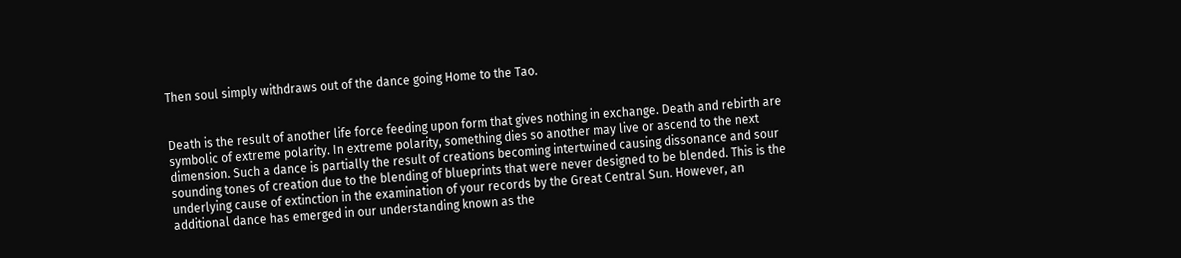Then soul simply withdraws out of the dance going Home to the Tao.


Death is the result of another life force feeding upon form that gives nothing in exchange. Death and rebirth are symbolic of extreme polarity. In extreme polarity, something dies so another may live or ascend to the next dimension. Such a dance is partially the result of creations becoming intertwined causing dissonance and sour sounding tones of creation due to the blending of blueprints that were never designed to be blended. This is the underlying cause of extinction in the examination of your records by the Great Central Sun. However, an additional dance has emerged in our understanding known as the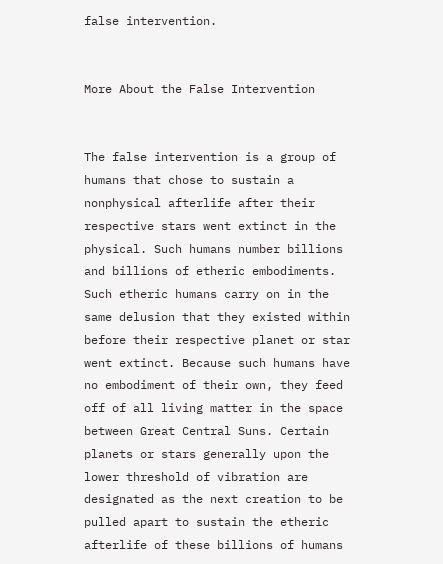false intervention.


More About the False Intervention


The false intervention is a group of humans that chose to sustain a nonphysical afterlife after their respective stars went extinct in the physical. Such humans number billions and billions of etheric embodiments. Such etheric humans carry on in the same delusion that they existed within before their respective planet or star went extinct. Because such humans have no embodiment of their own, they feed off of all living matter in the space between Great Central Suns. Certain planets or stars generally upon the lower threshold of vibration are designated as the next creation to be pulled apart to sustain the etheric afterlife of these billions of humans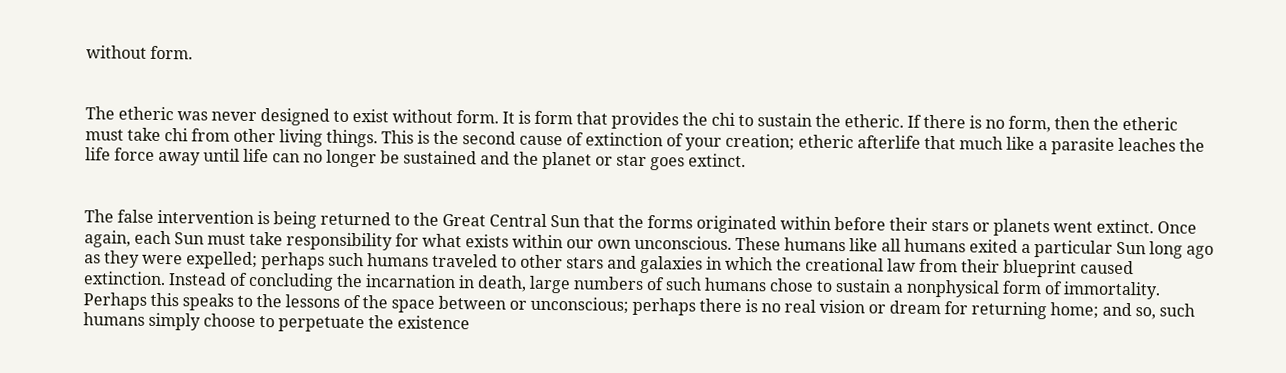without form.


The etheric was never designed to exist without form. It is form that provides the chi to sustain the etheric. If there is no form, then the etheric must take chi from other living things. This is the second cause of extinction of your creation; etheric afterlife that much like a parasite leaches the life force away until life can no longer be sustained and the planet or star goes extinct.


The false intervention is being returned to the Great Central Sun that the forms originated within before their stars or planets went extinct. Once again, each Sun must take responsibility for what exists within our own unconscious. These humans like all humans exited a particular Sun long ago as they were expelled; perhaps such humans traveled to other stars and galaxies in which the creational law from their blueprint caused extinction. Instead of concluding the incarnation in death, large numbers of such humans chose to sustain a nonphysical form of immortality. Perhaps this speaks to the lessons of the space between or unconscious; perhaps there is no real vision or dream for returning home; and so, such humans simply choose to perpetuate the existence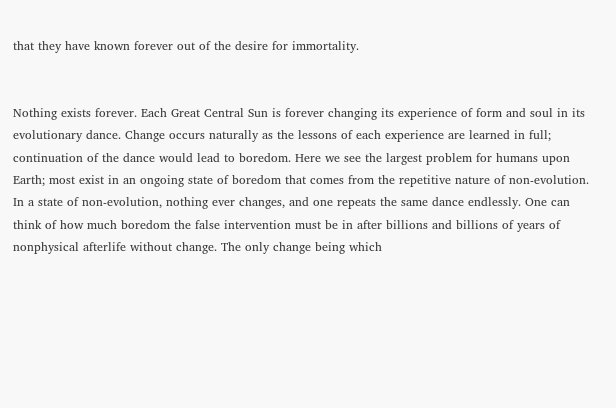that they have known forever out of the desire for immortality.


Nothing exists forever. Each Great Central Sun is forever changing its experience of form and soul in its evolutionary dance. Change occurs naturally as the lessons of each experience are learned in full; continuation of the dance would lead to boredom. Here we see the largest problem for humans upon Earth; most exist in an ongoing state of boredom that comes from the repetitive nature of non-evolution. In a state of non-evolution, nothing ever changes, and one repeats the same dance endlessly. One can think of how much boredom the false intervention must be in after billions and billions of years of nonphysical afterlife without change. The only change being which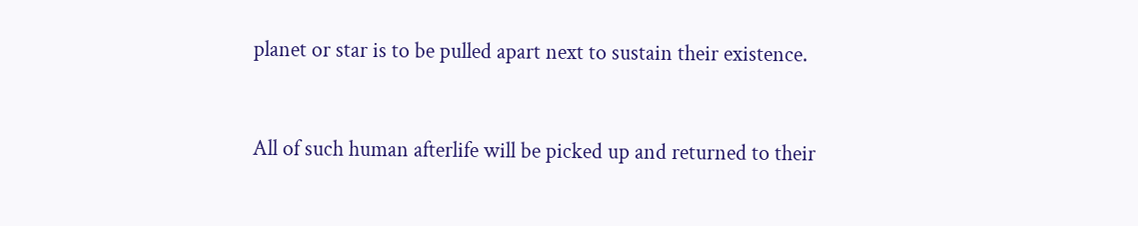planet or star is to be pulled apart next to sustain their existence.


All of such human afterlife will be picked up and returned to their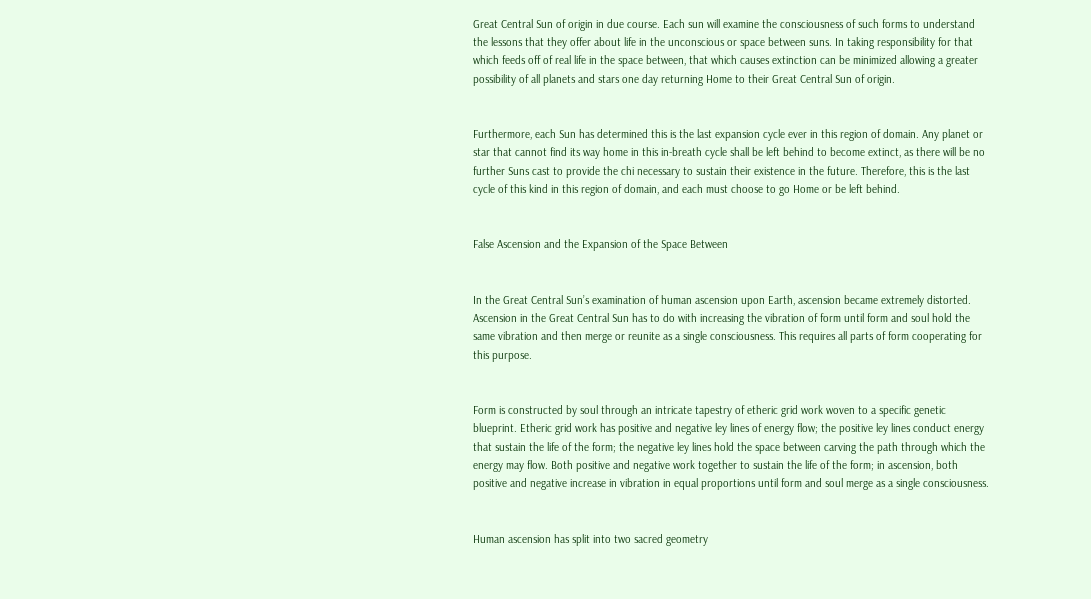Great Central Sun of origin in due course. Each sun will examine the consciousness of such forms to understand the lessons that they offer about life in the unconscious or space between suns. In taking responsibility for that which feeds off of real life in the space between, that which causes extinction can be minimized allowing a greater possibility of all planets and stars one day returning Home to their Great Central Sun of origin.


Furthermore, each Sun has determined this is the last expansion cycle ever in this region of domain. Any planet or star that cannot find its way home in this in-breath cycle shall be left behind to become extinct, as there will be no further Suns cast to provide the chi necessary to sustain their existence in the future. Therefore, this is the last cycle of this kind in this region of domain, and each must choose to go Home or be left behind.


False Ascension and the Expansion of the Space Between


In the Great Central Sun’s examination of human ascension upon Earth, ascension became extremely distorted. Ascension in the Great Central Sun has to do with increasing the vibration of form until form and soul hold the same vibration and then merge or reunite as a single consciousness. This requires all parts of form cooperating for this purpose.


Form is constructed by soul through an intricate tapestry of etheric grid work woven to a specific genetic blueprint. Etheric grid work has positive and negative ley lines of energy flow; the positive ley lines conduct energy that sustain the life of the form; the negative ley lines hold the space between carving the path through which the energy may flow. Both positive and negative work together to sustain the life of the form; in ascension, both positive and negative increase in vibration in equal proportions until form and soul merge as a single consciousness.


Human ascension has split into two sacred geometry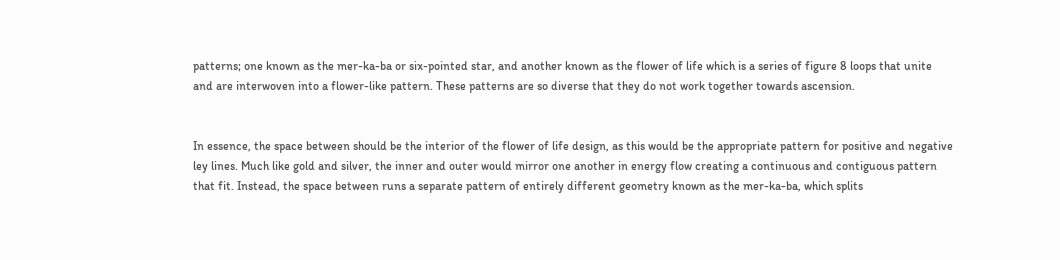patterns; one known as the mer-ka-ba or six-pointed star, and another known as the flower of life which is a series of figure 8 loops that unite and are interwoven into a flower-like pattern. These patterns are so diverse that they do not work together towards ascension.


In essence, the space between should be the interior of the flower of life design, as this would be the appropriate pattern for positive and negative ley lines. Much like gold and silver, the inner and outer would mirror one another in energy flow creating a continuous and contiguous pattern that fit. Instead, the space between runs a separate pattern of entirely different geometry known as the mer-ka-ba, which splits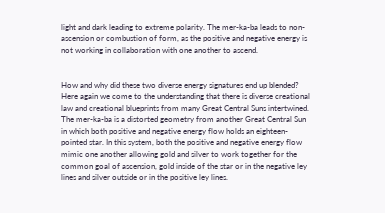light and dark leading to extreme polarity. The mer-ka-ba leads to non-ascension or combustion of form, as the positive and negative energy is not working in collaboration with one another to ascend.


How and why did these two diverse energy signatures end up blended? Here again we come to the understanding that there is diverse creational law and creational blueprints from many Great Central Suns intertwined. The mer-ka-ba is a distorted geometry from another Great Central Sun in which both positive and negative energy flow holds an eighteen-pointed star. In this system, both the positive and negative energy flow mimic one another allowing gold and silver to work together for the common goal of ascension, gold inside of the star or in the negative ley lines and silver outside or in the positive ley lines.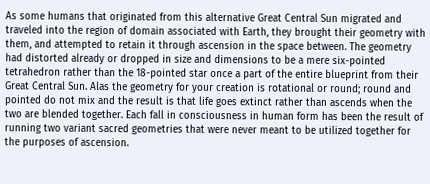As some humans that originated from this alternative Great Central Sun migrated and traveled into the region of domain associated with Earth, they brought their geometry with them, and attempted to retain it through ascension in the space between. The geometry had distorted already or dropped in size and dimensions to be a mere six-pointed tetrahedron rather than the 18-pointed star once a part of the entire blueprint from their Great Central Sun. Alas the geometry for your creation is rotational or round; round and pointed do not mix and the result is that life goes extinct rather than ascends when the two are blended together. Each fall in consciousness in human form has been the result of running two variant sacred geometries that were never meant to be utilized together for the purposes of ascension.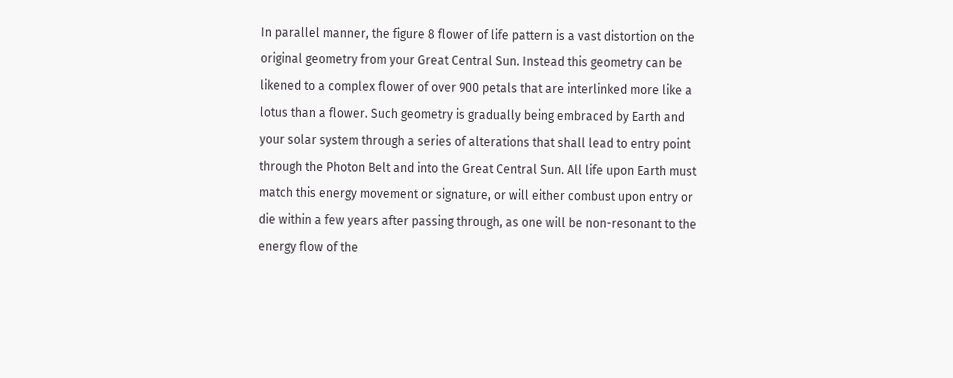In parallel manner, the figure 8 flower of life pattern is a vast distortion on the original geometry from your Great Central Sun. Instead this geometry can be likened to a complex flower of over 900 petals that are interlinked more like a lotus than a flower. Such geometry is gradually being embraced by Earth and your solar system through a series of alterations that shall lead to entry point through the Photon Belt and into the Great Central Sun. All life upon Earth must match this energy movement or signature, or will either combust upon entry or die within a few years after passing through, as one will be non-resonant to the energy flow of the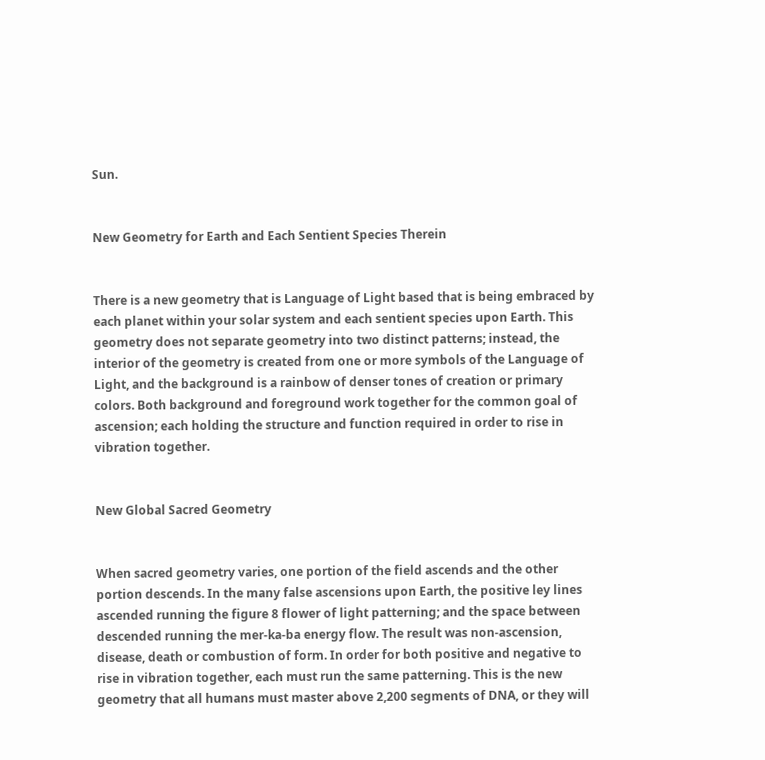Sun.


New Geometry for Earth and Each Sentient Species Therein


There is a new geometry that is Language of Light based that is being embraced by each planet within your solar system and each sentient species upon Earth. This geometry does not separate geometry into two distinct patterns; instead, the interior of the geometry is created from one or more symbols of the Language of Light, and the background is a rainbow of denser tones of creation or primary colors. Both background and foreground work together for the common goal of ascension; each holding the structure and function required in order to rise in vibration together.


New Global Sacred Geometry


When sacred geometry varies, one portion of the field ascends and the other portion descends. In the many false ascensions upon Earth, the positive ley lines ascended running the figure 8 flower of light patterning; and the space between descended running the mer-ka-ba energy flow. The result was non-ascension, disease, death or combustion of form. In order for both positive and negative to rise in vibration together, each must run the same patterning. This is the new geometry that all humans must master above 2,200 segments of DNA, or they will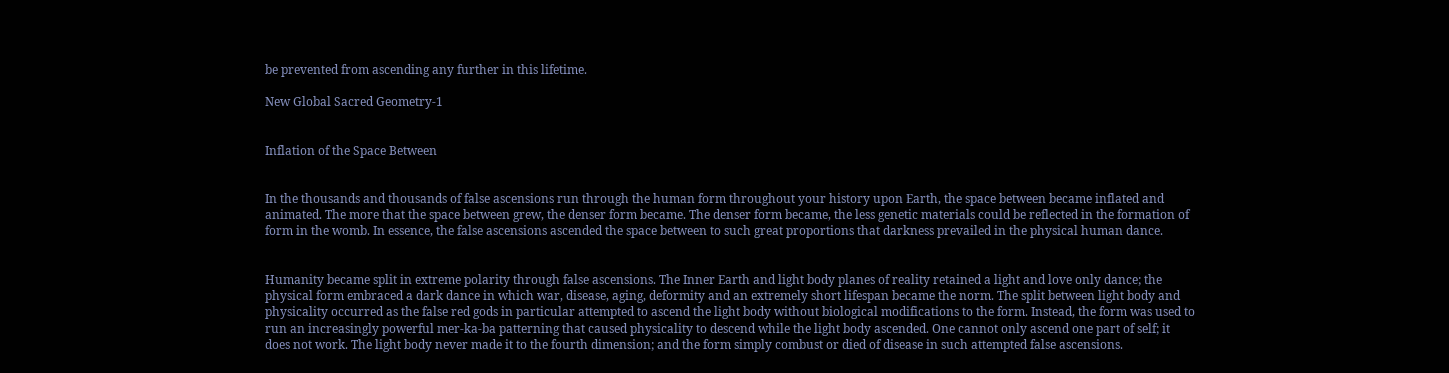be prevented from ascending any further in this lifetime.

New Global Sacred Geometry-1


Inflation of the Space Between


In the thousands and thousands of false ascensions run through the human form throughout your history upon Earth, the space between became inflated and animated. The more that the space between grew, the denser form became. The denser form became, the less genetic materials could be reflected in the formation of form in the womb. In essence, the false ascensions ascended the space between to such great proportions that darkness prevailed in the physical human dance.


Humanity became split in extreme polarity through false ascensions. The Inner Earth and light body planes of reality retained a light and love only dance; the physical form embraced a dark dance in which war, disease, aging, deformity and an extremely short lifespan became the norm. The split between light body and physicality occurred as the false red gods in particular attempted to ascend the light body without biological modifications to the form. Instead, the form was used to run an increasingly powerful mer-ka-ba patterning that caused physicality to descend while the light body ascended. One cannot only ascend one part of self; it does not work. The light body never made it to the fourth dimension; and the form simply combust or died of disease in such attempted false ascensions.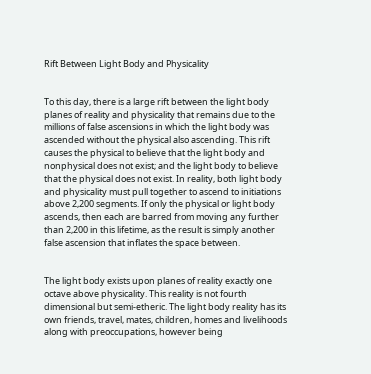Rift Between Light Body and Physicality


To this day, there is a large rift between the light body planes of reality and physicality that remains due to the millions of false ascensions in which the light body was ascended without the physical also ascending. This rift causes the physical to believe that the light body and nonphysical does not exist; and the light body to believe that the physical does not exist. In reality, both light body and physicality must pull together to ascend to initiations above 2,200 segments. If only the physical or light body ascends, then each are barred from moving any further than 2,200 in this lifetime, as the result is simply another false ascension that inflates the space between.


The light body exists upon planes of reality exactly one octave above physicality. This reality is not fourth dimensional but semi-etheric. The light body reality has its own friends, travel, mates, children, homes and livelihoods along with preoccupations, however being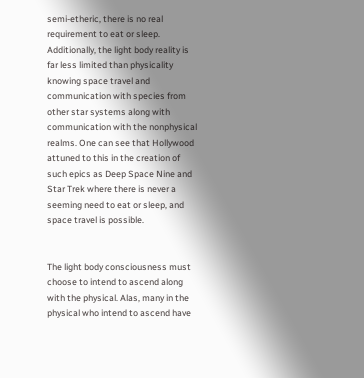semi-etheric, there is no real requirement to eat or sleep. Additionally, the light body reality is far less limited than physicality knowing space travel and communication with species from other star systems along with communication with the nonphysical realms. One can see that Hollywood attuned to this in the creation of such epics as Deep Space Nine and Star Trek where there is never a seeming need to eat or sleep, and space travel is possible.


The light body consciousness must choose to intend to ascend along with the physical. Alas, many in the physical who intend to ascend have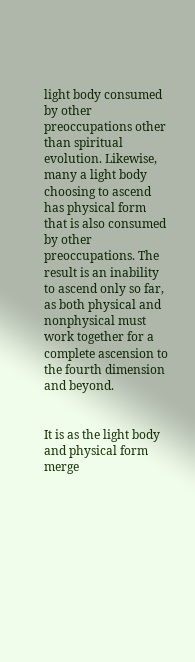light body consumed by other preoccupations other than spiritual evolution. Likewise, many a light body choosing to ascend has physical form that is also consumed by other preoccupations. The result is an inability to ascend only so far, as both physical and nonphysical must work together for a complete ascension to the fourth dimension and beyond.


It is as the light body and physical form merge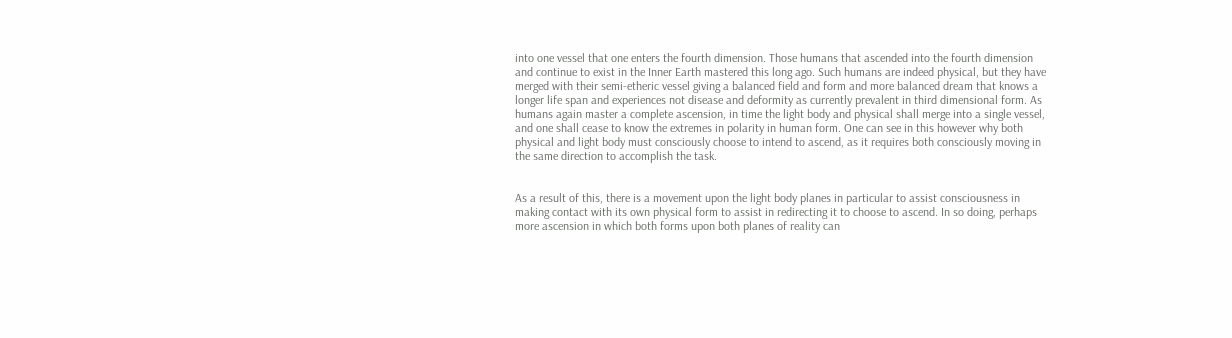into one vessel that one enters the fourth dimension. Those humans that ascended into the fourth dimension and continue to exist in the Inner Earth mastered this long ago. Such humans are indeed physical, but they have merged with their semi-etheric vessel giving a balanced field and form and more balanced dream that knows a longer life span and experiences not disease and deformity as currently prevalent in third dimensional form. As humans again master a complete ascension, in time the light body and physical shall merge into a single vessel, and one shall cease to know the extremes in polarity in human form. One can see in this however why both physical and light body must consciously choose to intend to ascend, as it requires both consciously moving in the same direction to accomplish the task.


As a result of this, there is a movement upon the light body planes in particular to assist consciousness in making contact with its own physical form to assist in redirecting it to choose to ascend. In so doing, perhaps more ascension in which both forms upon both planes of reality can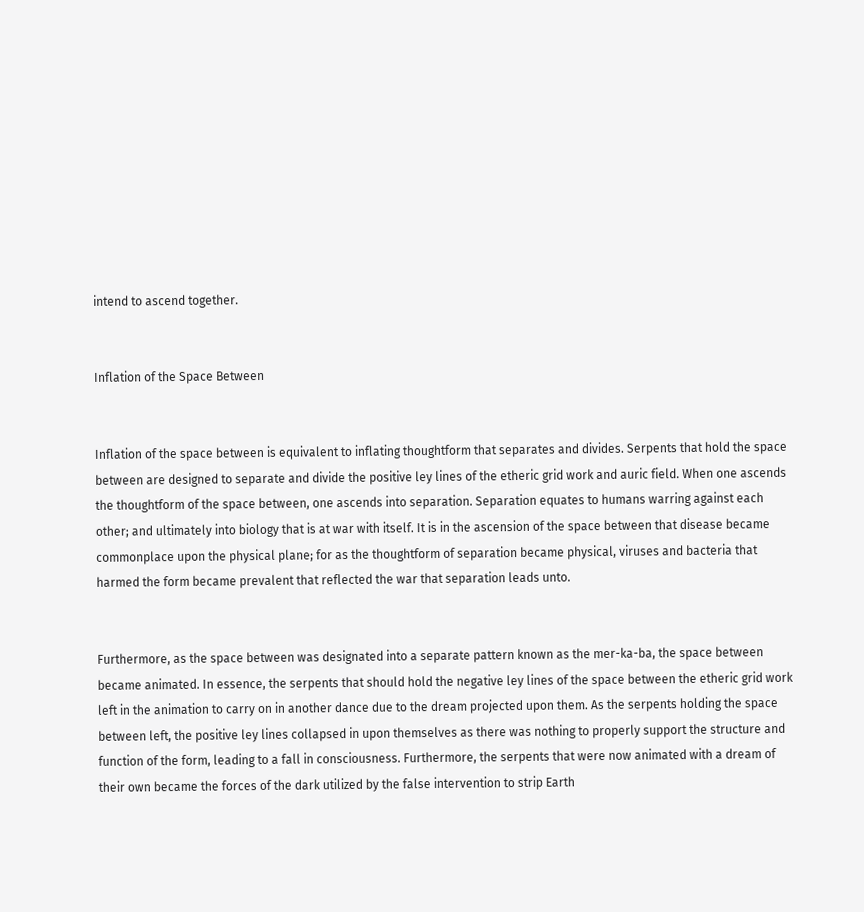intend to ascend together.


Inflation of the Space Between


Inflation of the space between is equivalent to inflating thoughtform that separates and divides. Serpents that hold the space between are designed to separate and divide the positive ley lines of the etheric grid work and auric field. When one ascends the thoughtform of the space between, one ascends into separation. Separation equates to humans warring against each other; and ultimately into biology that is at war with itself. It is in the ascension of the space between that disease became commonplace upon the physical plane; for as the thoughtform of separation became physical, viruses and bacteria that harmed the form became prevalent that reflected the war that separation leads unto.


Furthermore, as the space between was designated into a separate pattern known as the mer-ka-ba, the space between became animated. In essence, the serpents that should hold the negative ley lines of the space between the etheric grid work left in the animation to carry on in another dance due to the dream projected upon them. As the serpents holding the space between left, the positive ley lines collapsed in upon themselves as there was nothing to properly support the structure and function of the form, leading to a fall in consciousness. Furthermore, the serpents that were now animated with a dream of their own became the forces of the dark utilized by the false intervention to strip Earth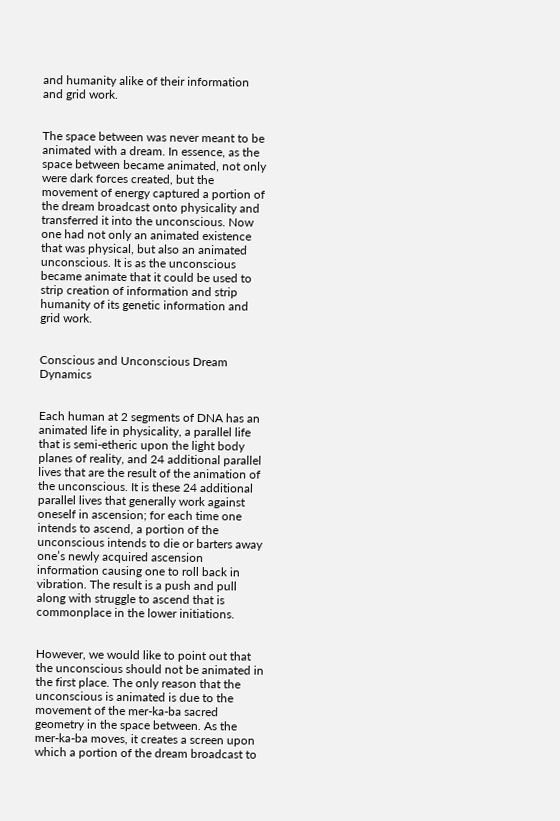and humanity alike of their information and grid work.


The space between was never meant to be animated with a dream. In essence, as the space between became animated, not only were dark forces created, but the movement of energy captured a portion of the dream broadcast onto physicality and transferred it into the unconscious. Now one had not only an animated existence that was physical, but also an animated unconscious. It is as the unconscious became animate that it could be used to strip creation of information and strip humanity of its genetic information and grid work.


Conscious and Unconscious Dream Dynamics


Each human at 2 segments of DNA has an animated life in physicality, a parallel life that is semi-etheric upon the light body planes of reality, and 24 additional parallel lives that are the result of the animation of the unconscious. It is these 24 additional parallel lives that generally work against oneself in ascension; for each time one intends to ascend, a portion of the unconscious intends to die or barters away one’s newly acquired ascension information causing one to roll back in vibration. The result is a push and pull along with struggle to ascend that is commonplace in the lower initiations.


However, we would like to point out that the unconscious should not be animated in the first place. The only reason that the unconscious is animated is due to the movement of the mer-ka-ba sacred geometry in the space between. As the mer-ka-ba moves, it creates a screen upon which a portion of the dream broadcast to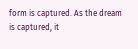form is captured. As the dream is captured, it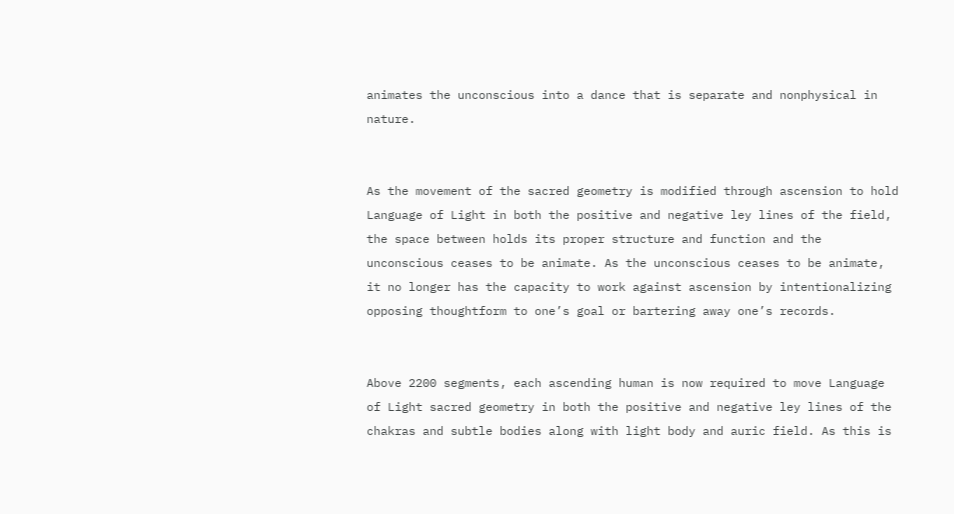animates the unconscious into a dance that is separate and nonphysical in nature.


As the movement of the sacred geometry is modified through ascension to hold Language of Light in both the positive and negative ley lines of the field, the space between holds its proper structure and function and the unconscious ceases to be animate. As the unconscious ceases to be animate, it no longer has the capacity to work against ascension by intentionalizing opposing thoughtform to one’s goal or bartering away one’s records.


Above 2200 segments, each ascending human is now required to move Language of Light sacred geometry in both the positive and negative ley lines of the chakras and subtle bodies along with light body and auric field. As this is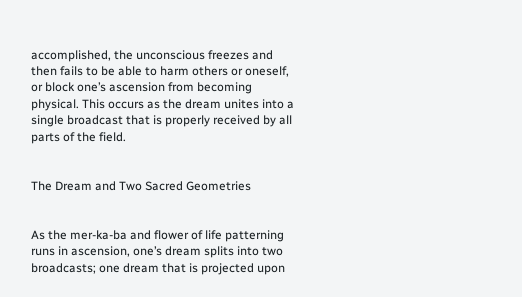accomplished, the unconscious freezes and then fails to be able to harm others or oneself, or block one’s ascension from becoming physical. This occurs as the dream unites into a single broadcast that is properly received by all parts of the field.


The Dream and Two Sacred Geometries


As the mer-ka-ba and flower of life patterning runs in ascension, one’s dream splits into two broadcasts; one dream that is projected upon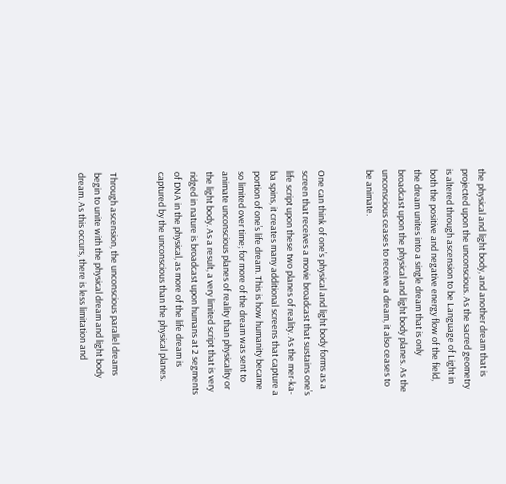the physical and light body, and another dream that is projected upon the unconscious. As the sacred geometry is altered through ascension to be Language of Light in both the positive and negative energy flow of the field, the dream unites into a single dream that is only broadcast upon the physical and light body planes. As the unconscious ceases to receive a dream, it also ceases to be animate.


One can think of one’s physical and light body forms as a screen that receives a movie broadcast that sustains one’s life script upon these two planes of reality. As the mer-ka-ba spins, it creates many additional screens that capture a portion of one’s life dream. This is how humanity became so limited over time; for more of the dream was sent to animate unconscious planes of reality than physicality or the light body. As a result, a very limited script that is very ridged in nature is broadcast upon humans at 2 segments of DNA in the physical, as more of the life dream is captured by the unconscious than the physical planes.


Through ascension, the unconscious parallel dreams begin to unite with the physical dream and light body dream. As this occurs, there is less limitation and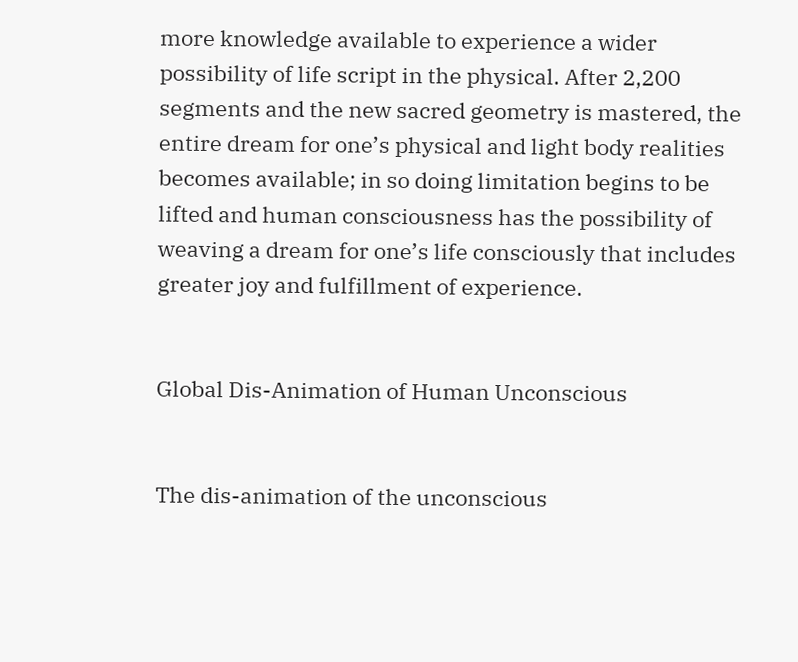more knowledge available to experience a wider possibility of life script in the physical. After 2,200 segments and the new sacred geometry is mastered, the entire dream for one’s physical and light body realities becomes available; in so doing limitation begins to be lifted and human consciousness has the possibility of weaving a dream for one’s life consciously that includes greater joy and fulfillment of experience.


Global Dis-Animation of Human Unconscious


The dis-animation of the unconscious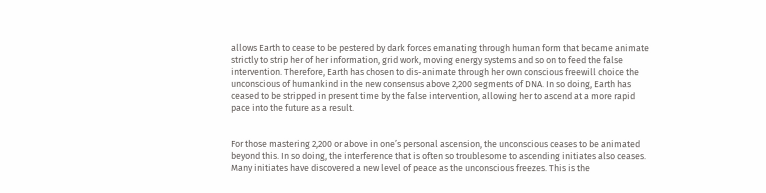allows Earth to cease to be pestered by dark forces emanating through human form that became animate strictly to strip her of her information, grid work, moving energy systems and so on to feed the false intervention. Therefore, Earth has chosen to dis-animate through her own conscious freewill choice the unconscious of humankind in the new consensus above 2,200 segments of DNA. In so doing, Earth has ceased to be stripped in present time by the false intervention, allowing her to ascend at a more rapid pace into the future as a result.


For those mastering 2,200 or above in one’s personal ascension, the unconscious ceases to be animated beyond this. In so doing, the interference that is often so troublesome to ascending initiates also ceases. Many initiates have discovered a new level of peace as the unconscious freezes. This is the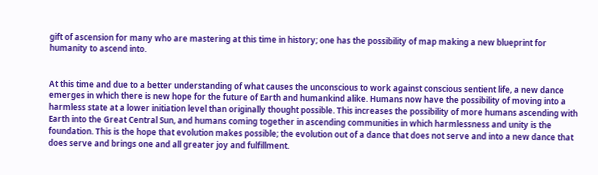gift of ascension for many who are mastering at this time in history; one has the possibility of map making a new blueprint for humanity to ascend into.


At this time and due to a better understanding of what causes the unconscious to work against conscious sentient life, a new dance emerges in which there is new hope for the future of Earth and humankind alike. Humans now have the possibility of moving into a harmless state at a lower initiation level than originally thought possible. This increases the possibility of more humans ascending with Earth into the Great Central Sun, and humans coming together in ascending communities in which harmlessness and unity is the foundation. This is the hope that evolution makes possible; the evolution out of a dance that does not serve and into a new dance that does serve and brings one and all greater joy and fulfillment.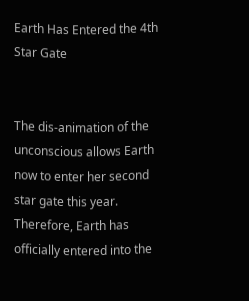Earth Has Entered the 4th Star Gate


The dis-animation of the unconscious allows Earth now to enter her second star gate this year. Therefore, Earth has officially entered into the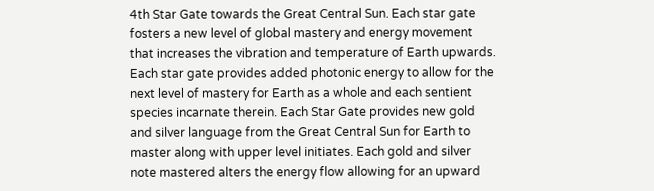4th Star Gate towards the Great Central Sun. Each star gate fosters a new level of global mastery and energy movement that increases the vibration and temperature of Earth upwards. Each star gate provides added photonic energy to allow for the next level of mastery for Earth as a whole and each sentient species incarnate therein. Each Star Gate provides new gold and silver language from the Great Central Sun for Earth to master along with upper level initiates. Each gold and silver note mastered alters the energy flow allowing for an upward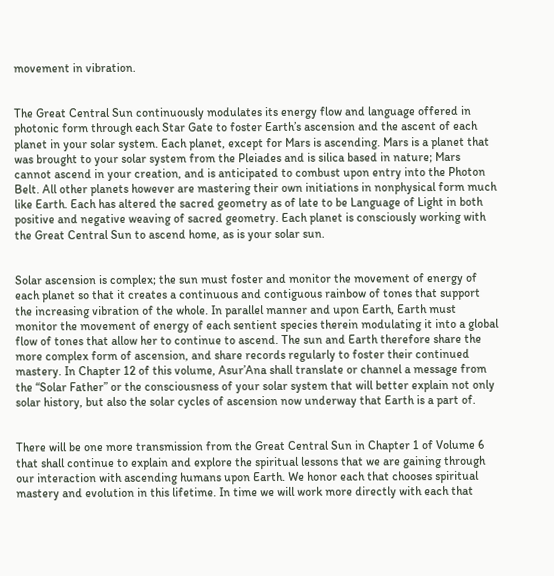movement in vibration.


The Great Central Sun continuously modulates its energy flow and language offered in photonic form through each Star Gate to foster Earth’s ascension and the ascent of each planet in your solar system. Each planet, except for Mars is ascending. Mars is a planet that was brought to your solar system from the Pleiades and is silica based in nature; Mars cannot ascend in your creation, and is anticipated to combust upon entry into the Photon Belt. All other planets however are mastering their own initiations in nonphysical form much like Earth. Each has altered the sacred geometry as of late to be Language of Light in both positive and negative weaving of sacred geometry. Each planet is consciously working with the Great Central Sun to ascend home, as is your solar sun.


Solar ascension is complex; the sun must foster and monitor the movement of energy of each planet so that it creates a continuous and contiguous rainbow of tones that support the increasing vibration of the whole. In parallel manner and upon Earth, Earth must monitor the movement of energy of each sentient species therein modulating it into a global flow of tones that allow her to continue to ascend. The sun and Earth therefore share the more complex form of ascension, and share records regularly to foster their continued mastery. In Chapter 12 of this volume, Asur’Ana shall translate or channel a message from the “Solar Father” or the consciousness of your solar system that will better explain not only solar history, but also the solar cycles of ascension now underway that Earth is a part of.


There will be one more transmission from the Great Central Sun in Chapter 1 of Volume 6 that shall continue to explain and explore the spiritual lessons that we are gaining through our interaction with ascending humans upon Earth. We honor each that chooses spiritual mastery and evolution in this lifetime. In time we will work more directly with each that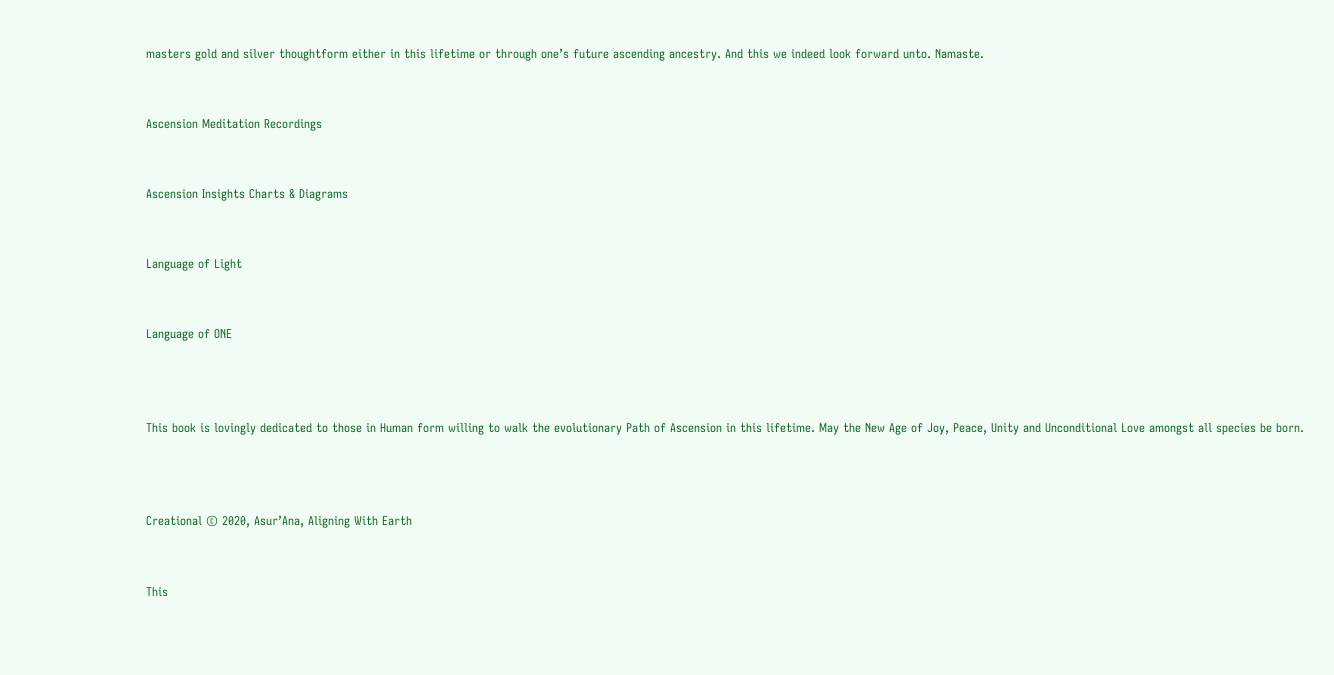masters gold and silver thoughtform either in this lifetime or through one’s future ascending ancestry. And this we indeed look forward unto. Namaste.


Ascension Meditation Recordings


Ascension Insights Charts & Diagrams


Language of Light


Language of ONE



This book is lovingly dedicated to those in Human form willing to walk the evolutionary Path of Ascension in this lifetime. May the New Age of Joy, Peace, Unity and Unconditional Love amongst all species be born.



Creational © 2020, Asur’Ana, Aligning With Earth


This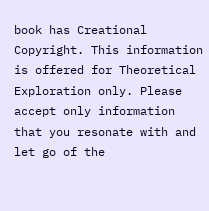book has Creational Copyright. This information is offered for Theoretical Exploration only. Please accept only information that you resonate with and let go of the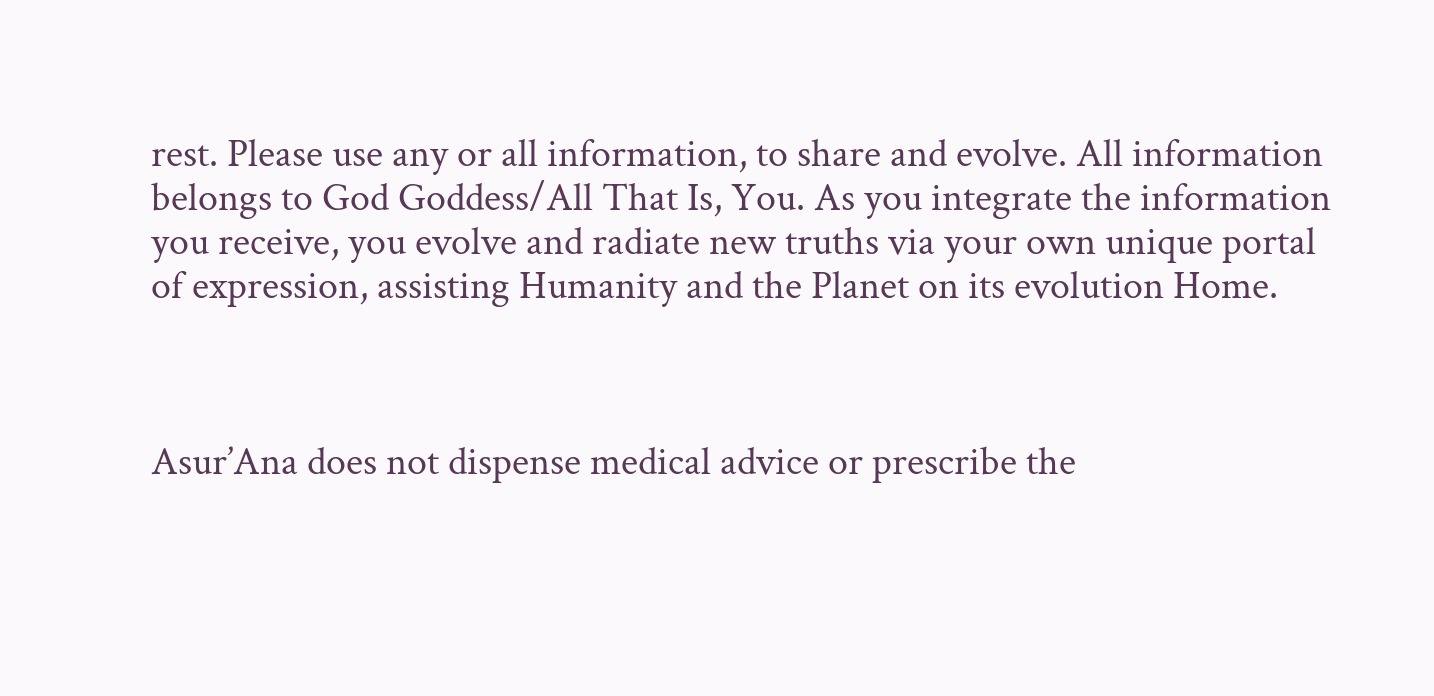rest. Please use any or all information, to share and evolve. All information belongs to God Goddess/All That Is, You. As you integrate the information you receive, you evolve and radiate new truths via your own unique portal of expression, assisting Humanity and the Planet on its evolution Home.



Asur’Ana does not dispense medical advice or prescribe the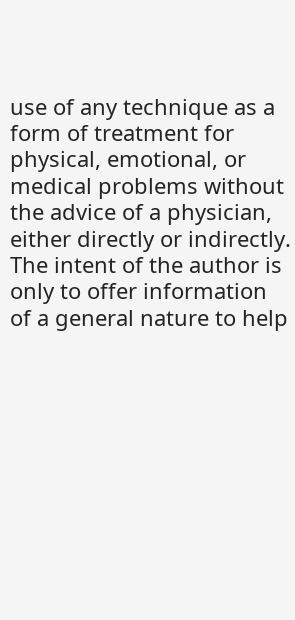use of any technique as a form of treatment for physical, emotional, or medical problems without the advice of a physician, either directly or indirectly. The intent of the author is only to offer information of a general nature to help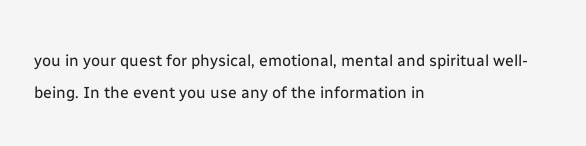you in your quest for physical, emotional, mental and spiritual well-being. In the event you use any of the information in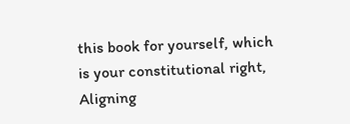this book for yourself, which is your constitutional right, Aligning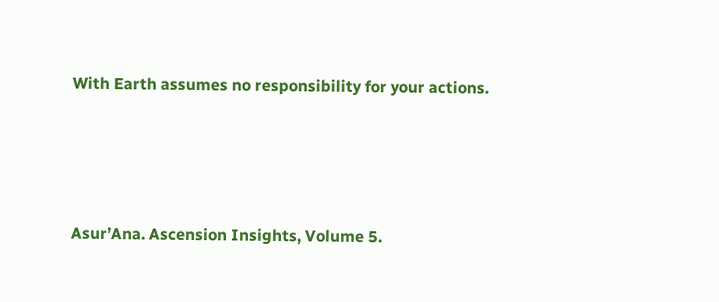With Earth assumes no responsibility for your actions.




Asur’Ana. Ascension Insights, Volume 5.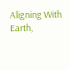Aligning With Earth,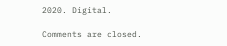2020. Digital.

Comments are closed.